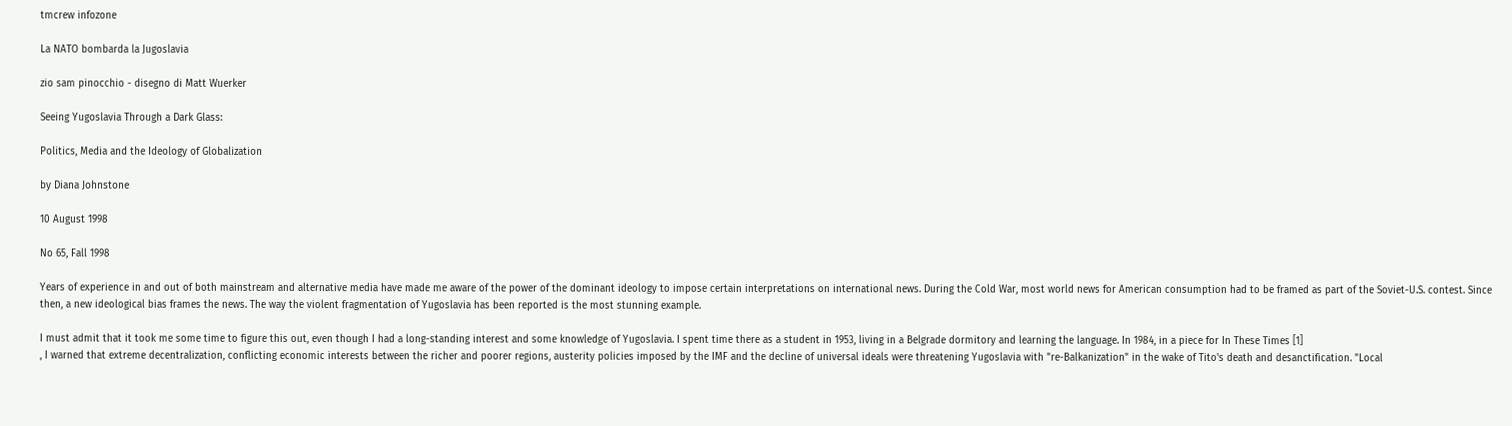tmcrew infozone

La NATO bombarda la Jugoslavia

zio sam pinocchio - disegno di Matt Wuerker

Seeing Yugoslavia Through a Dark Glass:

Politics, Media and the Ideology of Globalization

by Diana Johnstone

10 August 1998

No 65, Fall 1998

Years of experience in and out of both mainstream and alternative media have made me aware of the power of the dominant ideology to impose certain interpretations on international news. During the Cold War, most world news for American consumption had to be framed as part of the Soviet-U.S. contest. Since then, a new ideological bias frames the news. The way the violent fragmentation of Yugoslavia has been reported is the most stunning example.

I must admit that it took me some time to figure this out, even though I had a long-standing interest and some knowledge of Yugoslavia. I spent time there as a student in 1953, living in a Belgrade dormitory and learning the language. In 1984, in a piece for In These Times [1]
, I warned that extreme decentralization, conflicting economic interests between the richer and poorer regions, austerity policies imposed by the IMF and the decline of universal ideals were threatening Yugoslavia with "re-Balkanization" in the wake of Tito's death and desanctification. "Local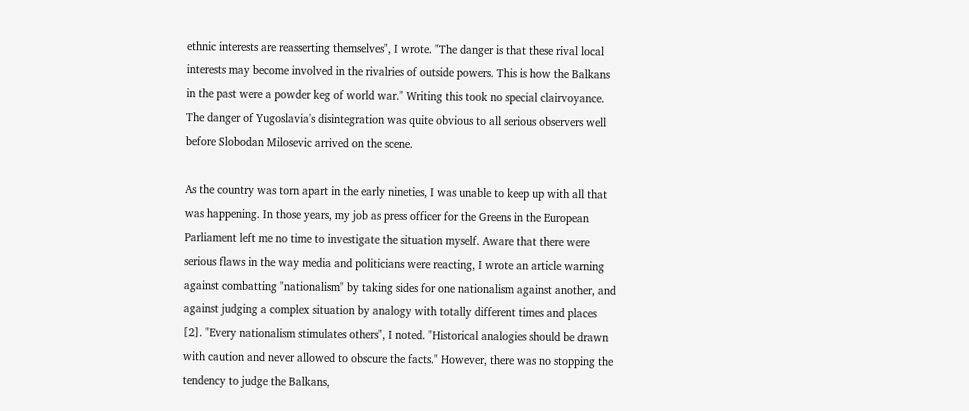ethnic interests are reasserting themselves", I wrote. "The danger is that these rival local interests may become involved in the rivalries of outside powers. This is how the Balkans in the past were a powder keg of world war." Writing this took no special clairvoyance. The danger of Yugoslavia's disintegration was quite obvious to all serious observers well before Slobodan Milosevic arrived on the scene.

As the country was torn apart in the early nineties, I was unable to keep up with all that was happening. In those years, my job as press officer for the Greens in the European Parliament left me no time to investigate the situation myself. Aware that there were serious flaws in the way media and politicians were reacting, I wrote an article warning against combatting "nationalism" by taking sides for one nationalism against another, and against judging a complex situation by analogy with totally different times and places [2]. "Every nationalism stimulates others", I noted. "Historical analogies should be drawn with caution and never allowed to obscure the facts." However, there was no stopping the tendency to judge the Balkans,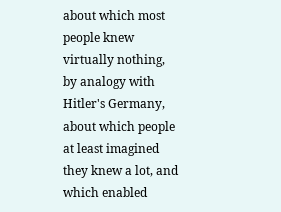about which most people knew virtually nothing, by analogy with Hitler's Germany, about which people at least imagined they knew a lot, and which enabled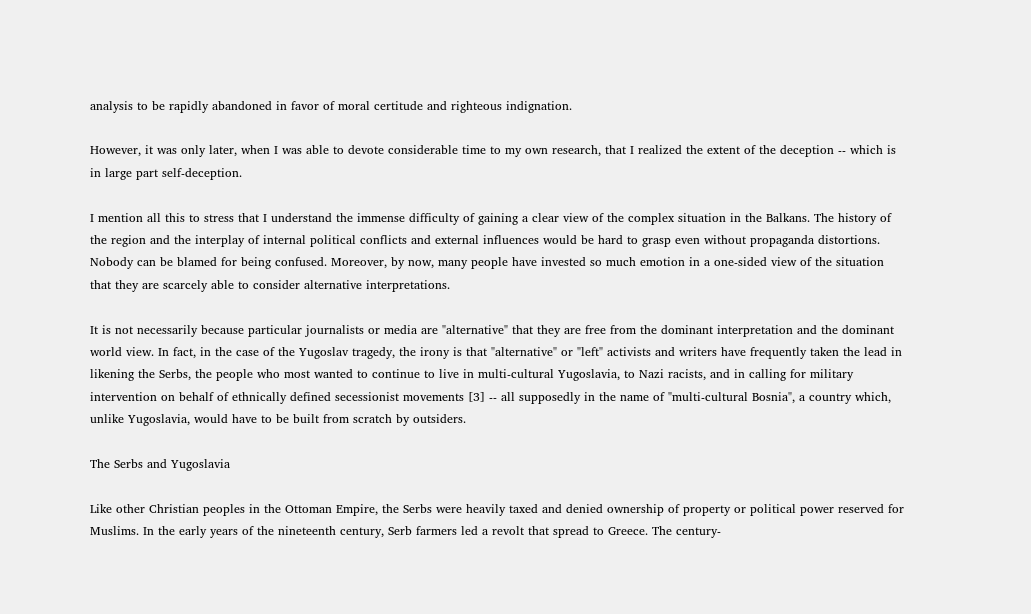analysis to be rapidly abandoned in favor of moral certitude and righteous indignation.

However, it was only later, when I was able to devote considerable time to my own research, that I realized the extent of the deception -- which is in large part self-deception.

I mention all this to stress that I understand the immense difficulty of gaining a clear view of the complex situation in the Balkans. The history of the region and the interplay of internal political conflicts and external influences would be hard to grasp even without propaganda distortions. Nobody can be blamed for being confused. Moreover, by now, many people have invested so much emotion in a one-sided view of the situation that they are scarcely able to consider alternative interpretations.

It is not necessarily because particular journalists or media are "alternative" that they are free from the dominant interpretation and the dominant world view. In fact, in the case of the Yugoslav tragedy, the irony is that "alternative" or "left" activists and writers have frequently taken the lead in likening the Serbs, the people who most wanted to continue to live in multi-cultural Yugoslavia, to Nazi racists, and in calling for military intervention on behalf of ethnically defined secessionist movements [3] -- all supposedly in the name of "multi-cultural Bosnia", a country which, unlike Yugoslavia, would have to be built from scratch by outsiders.

The Serbs and Yugoslavia

Like other Christian peoples in the Ottoman Empire, the Serbs were heavily taxed and denied ownership of property or political power reserved for Muslims. In the early years of the nineteenth century, Serb farmers led a revolt that spread to Greece. The century-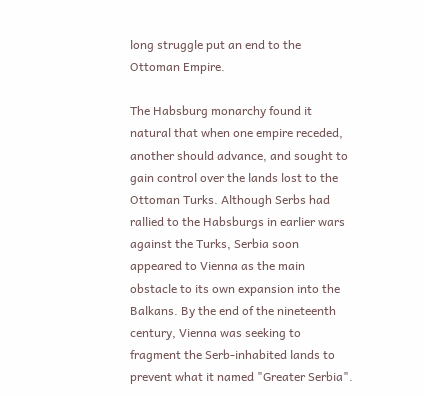long struggle put an end to the Ottoman Empire.

The Habsburg monarchy found it natural that when one empire receded, another should advance, and sought to gain control over the lands lost to the Ottoman Turks. Although Serbs had rallied to the Habsburgs in earlier wars against the Turks, Serbia soon appeared to Vienna as the main obstacle to its own expansion into the Balkans. By the end of the nineteenth century, Vienna was seeking to fragment the Serb-inhabited lands to prevent what it named "Greater Serbia".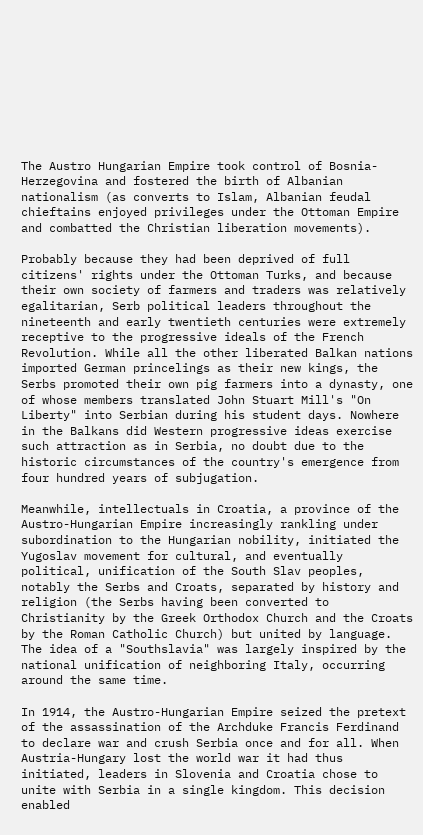The Austro Hungarian Empire took control of Bosnia-Herzegovina and fostered the birth of Albanian nationalism (as converts to Islam, Albanian feudal chieftains enjoyed privileges under the Ottoman Empire and combatted the Christian liberation movements).

Probably because they had been deprived of full citizens' rights under the Ottoman Turks, and because their own society of farmers and traders was relatively egalitarian, Serb political leaders throughout the nineteenth and early twentieth centuries were extremely receptive to the progressive ideals of the French Revolution. While all the other liberated Balkan nations imported German princelings as their new kings, the Serbs promoted their own pig farmers into a dynasty, one of whose members translated John Stuart Mill's "On Liberty" into Serbian during his student days. Nowhere in the Balkans did Western progressive ideas exercise such attraction as in Serbia, no doubt due to the historic circumstances of the country's emergence from four hundred years of subjugation.

Meanwhile, intellectuals in Croatia, a province of the Austro-Hungarian Empire increasingly rankling under subordination to the Hungarian nobility, initiated the Yugoslav movement for cultural, and eventually political, unification of the South Slav peoples, notably the Serbs and Croats, separated by history and religion (the Serbs having been converted to Christianity by the Greek Orthodox Church and the Croats by the Roman Catholic Church) but united by language. The idea of a "Southslavia" was largely inspired by the national unification of neighboring Italy, occurring around the same time.

In 1914, the Austro-Hungarian Empire seized the pretext of the assassination of the Archduke Francis Ferdinand to declare war and crush Serbia once and for all. When Austria-Hungary lost the world war it had thus initiated, leaders in Slovenia and Croatia chose to unite with Serbia in a single kingdom. This decision enabled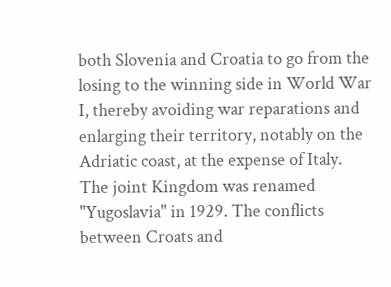both Slovenia and Croatia to go from the losing to the winning side in World War I, thereby avoiding war reparations and enlarging their territory, notably on the Adriatic coast, at the expense of Italy. The joint Kingdom was renamed "Yugoslavia" in 1929. The conflicts between Croats and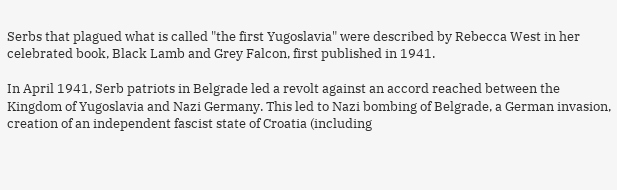Serbs that plagued what is called "the first Yugoslavia" were described by Rebecca West in her celebrated book, Black Lamb and Grey Falcon, first published in 1941.

In April 1941, Serb patriots in Belgrade led a revolt against an accord reached between the Kingdom of Yugoslavia and Nazi Germany. This led to Nazi bombing of Belgrade, a German invasion, creation of an independent fascist state of Croatia (including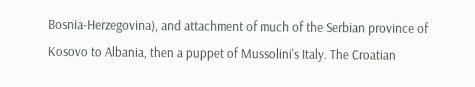Bosnia-Herzegovina), and attachment of much of the Serbian province of Kosovo to Albania, then a puppet of Mussolini's Italy. The Croatian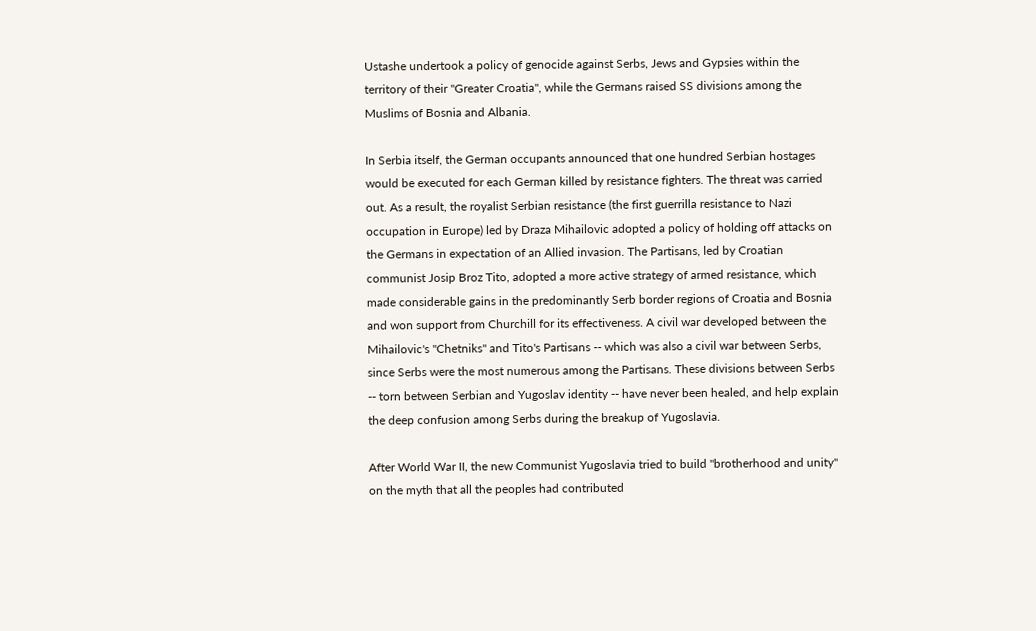Ustashe undertook a policy of genocide against Serbs, Jews and Gypsies within the territory of their "Greater Croatia", while the Germans raised SS divisions among the Muslims of Bosnia and Albania.

In Serbia itself, the German occupants announced that one hundred Serbian hostages would be executed for each German killed by resistance fighters. The threat was carried out. As a result, the royalist Serbian resistance (the first guerrilla resistance to Nazi occupation in Europe) led by Draza Mihailovic adopted a policy of holding off attacks on the Germans in expectation of an Allied invasion. The Partisans, led by Croatian communist Josip Broz Tito, adopted a more active strategy of armed resistance, which made considerable gains in the predominantly Serb border regions of Croatia and Bosnia and won support from Churchill for its effectiveness. A civil war developed between the Mihailovic's "Chetniks" and Tito's Partisans -- which was also a civil war between Serbs, since Serbs were the most numerous among the Partisans. These divisions between Serbs -- torn between Serbian and Yugoslav identity -- have never been healed, and help explain the deep confusion among Serbs during the breakup of Yugoslavia.

After World War II, the new Communist Yugoslavia tried to build "brotherhood and unity" on the myth that all the peoples had contributed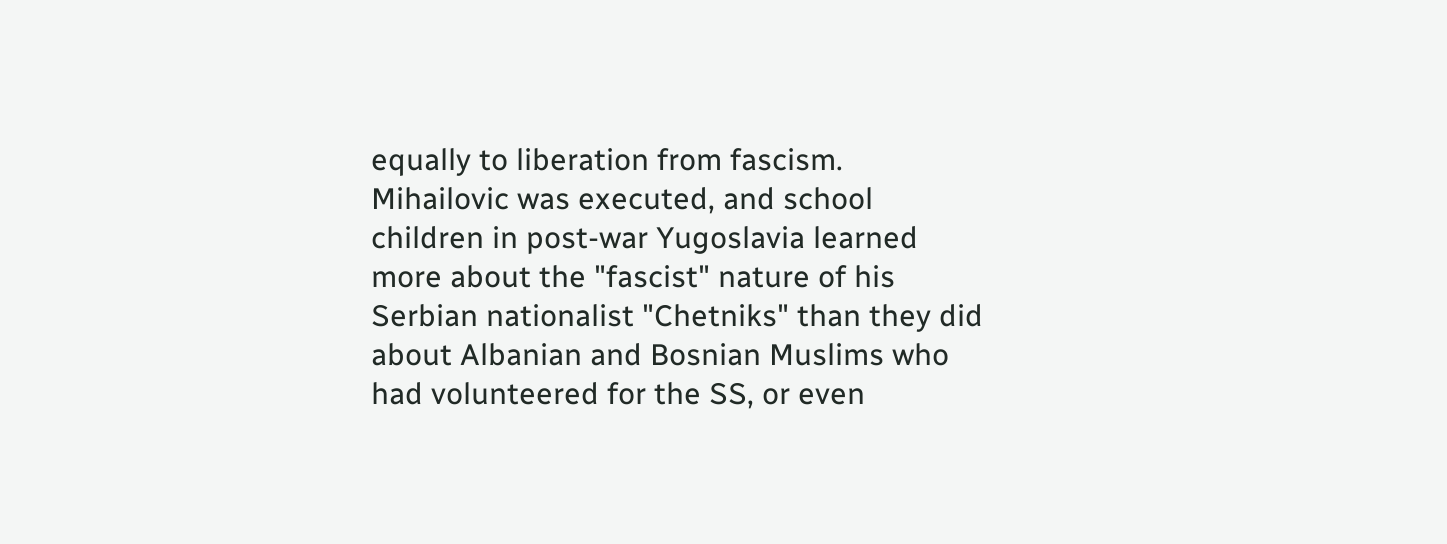equally to liberation from fascism. Mihailovic was executed, and school children in post-war Yugoslavia learned more about the "fascist" nature of his Serbian nationalist "Chetniks" than they did about Albanian and Bosnian Muslims who had volunteered for the SS, or even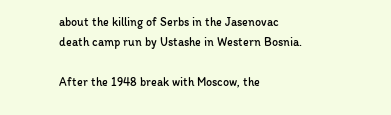about the killing of Serbs in the Jasenovac death camp run by Ustashe in Western Bosnia.

After the 1948 break with Moscow, the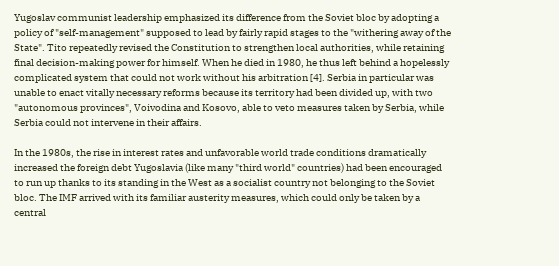Yugoslav communist leadership emphasized its difference from the Soviet bloc by adopting a policy of "self-management" supposed to lead by fairly rapid stages to the "withering away of the State". Tito repeatedly revised the Constitution to strengthen local authorities, while retaining final decision-making power for himself. When he died in 1980, he thus left behind a hopelessly complicated system that could not work without his arbitration [4]. Serbia in particular was unable to enact vitally necessary reforms because its territory had been divided up, with two "autonomous provinces", Voivodina and Kosovo, able to veto measures taken by Serbia, while Serbia could not intervene in their affairs.

In the 1980s, the rise in interest rates and unfavorable world trade conditions dramatically increased the foreign debt Yugoslavia (like many "third world" countries) had been encouraged to run up thanks to its standing in the West as a socialist country not belonging to the Soviet bloc. The IMF arrived with its familiar austerity measures, which could only be taken by a central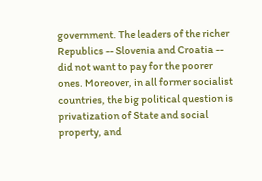government. The leaders of the richer Republics -- Slovenia and Croatia -- did not want to pay for the poorer ones. Moreover, in all former socialist countries, the big political question is privatization of State and social property, and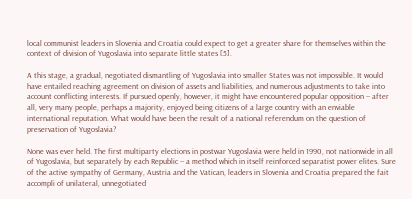local communist leaders in Slovenia and Croatia could expect to get a greater share for themselves within the context of division of Yugoslavia into separate little states [5].

A this stage, a gradual, negotiated dismantling of Yugoslavia into smaller States was not impossible. It would have entailed reaching agreement on division of assets and liabilities, and numerous adjustments to take into account conflicting interests. If pursued openly, however, it might have encountered popular opposition -- after all, very many people, perhaps a majority, enjoyed being citizens of a large country with an enviable international reputation. What would have been the result of a national referendum on the question of preservation of Yugoslavia?

None was ever held. The first multiparty elections in postwar Yugoslavia were held in 1990, not nationwide in all of Yugoslavia, but separately by each Republic -- a method which in itself reinforced separatist power elites. Sure of the active sympathy of Germany, Austria and the Vatican, leaders in Slovenia and Croatia prepared the fait accompli of unilateral, unnegotiated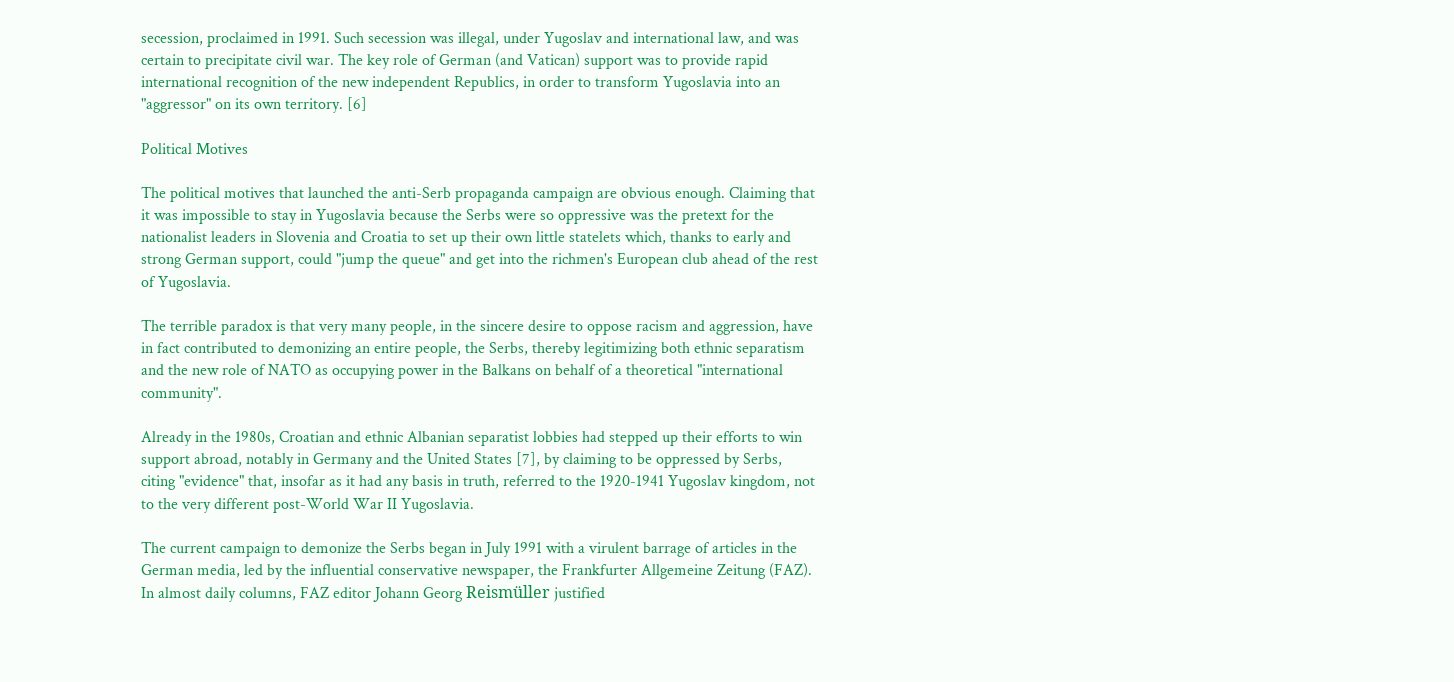secession, proclaimed in 1991. Such secession was illegal, under Yugoslav and international law, and was certain to precipitate civil war. The key role of German (and Vatican) support was to provide rapid international recognition of the new independent Republics, in order to transform Yugoslavia into an "aggressor" on its own territory. [6]

Political Motives

The political motives that launched the anti-Serb propaganda campaign are obvious enough. Claiming that it was impossible to stay in Yugoslavia because the Serbs were so oppressive was the pretext for the nationalist leaders in Slovenia and Croatia to set up their own little statelets which, thanks to early and strong German support, could "jump the queue" and get into the richmen's European club ahead of the rest of Yugoslavia.

The terrible paradox is that very many people, in the sincere desire to oppose racism and aggression, have in fact contributed to demonizing an entire people, the Serbs, thereby legitimizing both ethnic separatism and the new role of NATO as occupying power in the Balkans on behalf of a theoretical "international community".

Already in the 1980s, Croatian and ethnic Albanian separatist lobbies had stepped up their efforts to win support abroad, notably in Germany and the United States [7], by claiming to be oppressed by Serbs, citing "evidence" that, insofar as it had any basis in truth, referred to the 1920-1941 Yugoslav kingdom, not to the very different post-World War II Yugoslavia.

The current campaign to demonize the Serbs began in July 1991 with a virulent barrage of articles in the German media, led by the influential conservative newspaper, the Frankfurter Allgemeine Zeitung (FAZ). In almost daily columns, FAZ editor Johann Georg Reismüller justified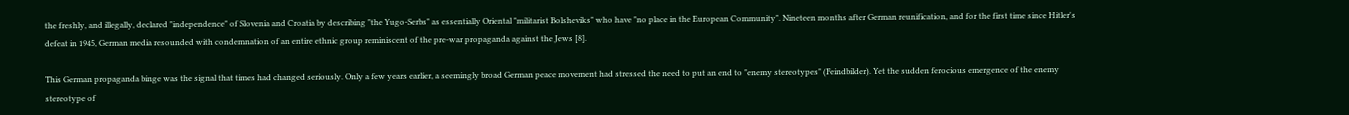the freshly, and illegally, declared "independence" of Slovenia and Croatia by describing "the Yugo-Serbs" as essentially Oriental "militarist Bolsheviks" who have "no place in the European Community". Nineteen months after German reunification, and for the first time since Hitler's defeat in 1945, German media resounded with condemnation of an entire ethnic group reminiscent of the pre-war propaganda against the Jews [8].

This German propaganda binge was the signal that times had changed seriously. Only a few years earlier, a seemingly broad German peace movement had stressed the need to put an end to "enemy stereotypes" (Feindbilder). Yet the sudden ferocious emergence of the enemy stereotype of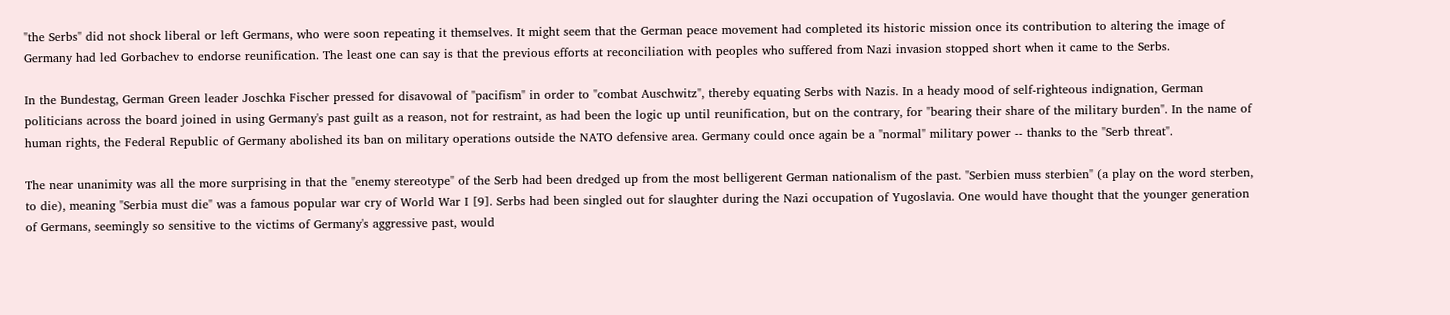"the Serbs" did not shock liberal or left Germans, who were soon repeating it themselves. It might seem that the German peace movement had completed its historic mission once its contribution to altering the image of Germany had led Gorbachev to endorse reunification. The least one can say is that the previous efforts at reconciliation with peoples who suffered from Nazi invasion stopped short when it came to the Serbs.

In the Bundestag, German Green leader Joschka Fischer pressed for disavowal of "pacifism" in order to "combat Auschwitz", thereby equating Serbs with Nazis. In a heady mood of self-righteous indignation, German politicians across the board joined in using Germany's past guilt as a reason, not for restraint, as had been the logic up until reunification, but on the contrary, for "bearing their share of the military burden". In the name of human rights, the Federal Republic of Germany abolished its ban on military operations outside the NATO defensive area. Germany could once again be a "normal" military power -- thanks to the "Serb threat".

The near unanimity was all the more surprising in that the "enemy stereotype" of the Serb had been dredged up from the most belligerent German nationalism of the past. "Serbien muss sterbien" (a play on the word sterben, to die), meaning "Serbia must die" was a famous popular war cry of World War I [9]. Serbs had been singled out for slaughter during the Nazi occupation of Yugoslavia. One would have thought that the younger generation of Germans, seemingly so sensitive to the victims of Germany's aggressive past, would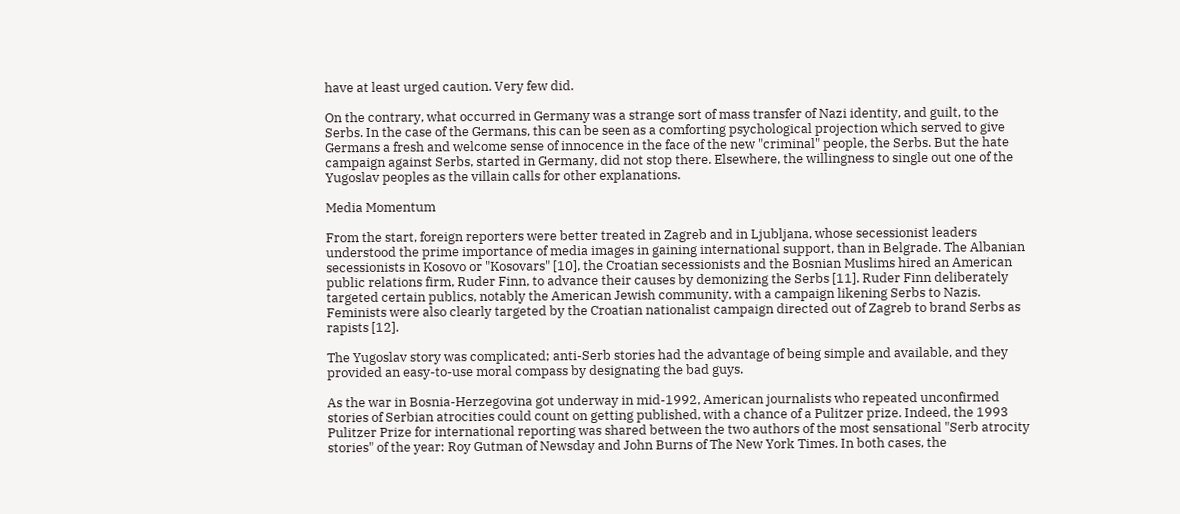have at least urged caution. Very few did.

On the contrary, what occurred in Germany was a strange sort of mass transfer of Nazi identity, and guilt, to the Serbs. In the case of the Germans, this can be seen as a comforting psychological projection which served to give Germans a fresh and welcome sense of innocence in the face of the new "criminal" people, the Serbs. But the hate campaign against Serbs, started in Germany, did not stop there. Elsewhere, the willingness to single out one of the Yugoslav peoples as the villain calls for other explanations.

Media Momentum

From the start, foreign reporters were better treated in Zagreb and in Ljubljana, whose secessionist leaders understood the prime importance of media images in gaining international support, than in Belgrade. The Albanian secessionists in Kosovo or "Kosovars" [10], the Croatian secessionists and the Bosnian Muslims hired an American public relations firm, Ruder Finn, to advance their causes by demonizing the Serbs [11]. Ruder Finn deliberately targeted certain publics, notably the American Jewish community, with a campaign likening Serbs to Nazis. Feminists were also clearly targeted by the Croatian nationalist campaign directed out of Zagreb to brand Serbs as rapists [12].

The Yugoslav story was complicated; anti-Serb stories had the advantage of being simple and available, and they provided an easy-to-use moral compass by designating the bad guys.

As the war in Bosnia-Herzegovina got underway in mid-1992, American journalists who repeated unconfirmed stories of Serbian atrocities could count on getting published, with a chance of a Pulitzer prize. Indeed, the 1993 Pulitzer Prize for international reporting was shared between the two authors of the most sensational "Serb atrocity stories" of the year: Roy Gutman of Newsday and John Burns of The New York Times. In both cases, the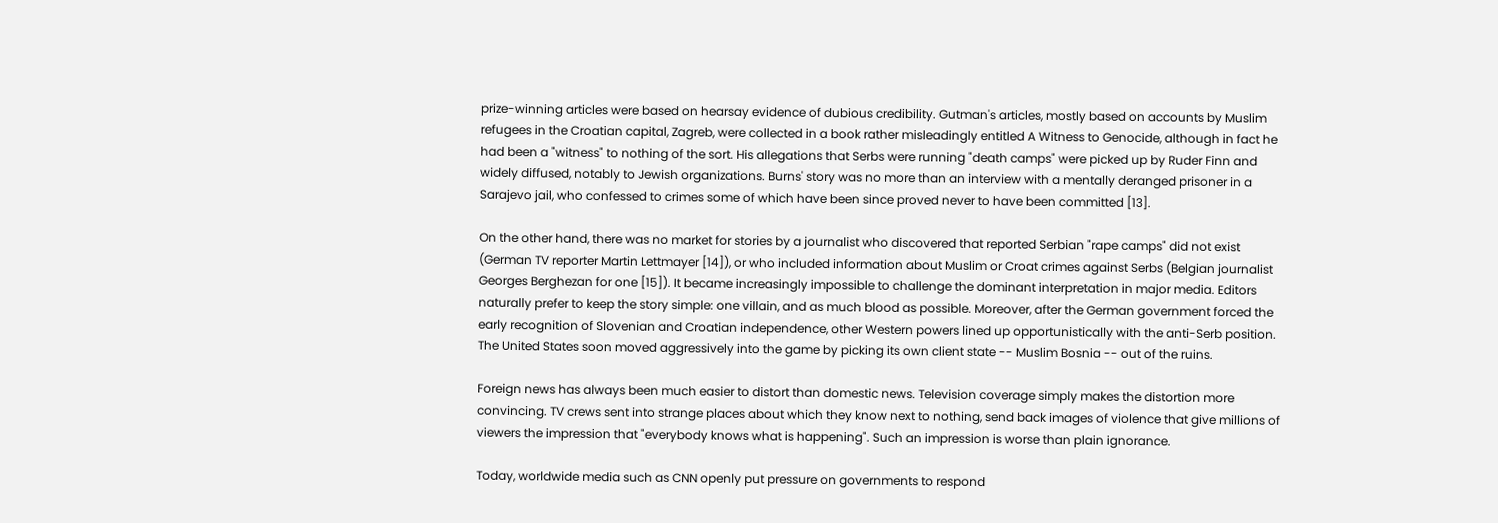prize-winning articles were based on hearsay evidence of dubious credibility. Gutman's articles, mostly based on accounts by Muslim refugees in the Croatian capital, Zagreb, were collected in a book rather misleadingly entitled A Witness to Genocide, although in fact he had been a "witness" to nothing of the sort. His allegations that Serbs were running "death camps" were picked up by Ruder Finn and widely diffused, notably to Jewish organizations. Burns' story was no more than an interview with a mentally deranged prisoner in a Sarajevo jail, who confessed to crimes some of which have been since proved never to have been committed [13].

On the other hand, there was no market for stories by a journalist who discovered that reported Serbian "rape camps" did not exist (German TV reporter Martin Lettmayer [14]), or who included information about Muslim or Croat crimes against Serbs (Belgian journalist Georges Berghezan for one [15]). It became increasingly impossible to challenge the dominant interpretation in major media. Editors naturally prefer to keep the story simple: one villain, and as much blood as possible. Moreover, after the German government forced the early recognition of Slovenian and Croatian independence, other Western powers lined up opportunistically with the anti-Serb position. The United States soon moved aggressively into the game by picking its own client state -- Muslim Bosnia -- out of the ruins.

Foreign news has always been much easier to distort than domestic news. Television coverage simply makes the distortion more convincing. TV crews sent into strange places about which they know next to nothing, send back images of violence that give millions of viewers the impression that "everybody knows what is happening". Such an impression is worse than plain ignorance.

Today, worldwide media such as CNN openly put pressure on governments to respond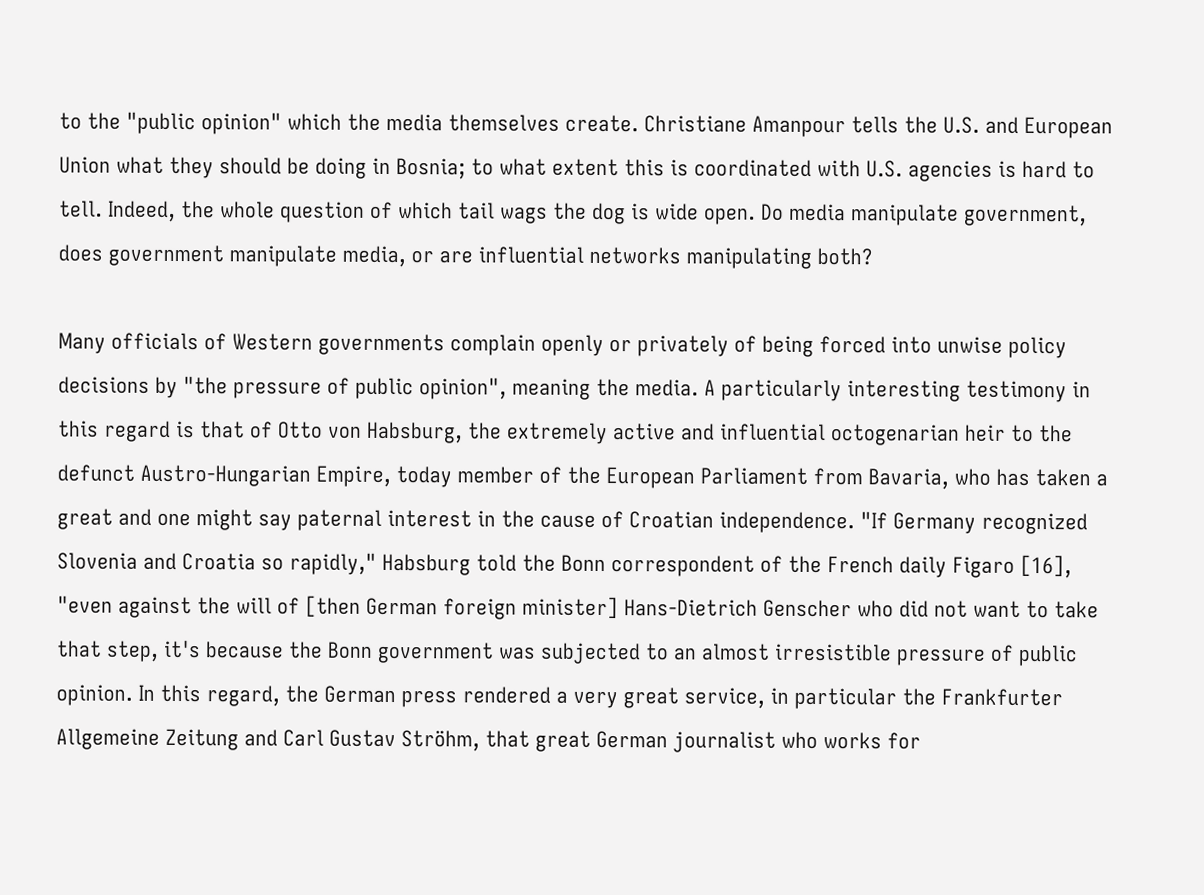to the "public opinion" which the media themselves create. Christiane Amanpour tells the U.S. and European Union what they should be doing in Bosnia; to what extent this is coordinated with U.S. agencies is hard to tell. Indeed, the whole question of which tail wags the dog is wide open. Do media manipulate government, does government manipulate media, or are influential networks manipulating both?

Many officials of Western governments complain openly or privately of being forced into unwise policy decisions by "the pressure of public opinion", meaning the media. A particularly interesting testimony in this regard is that of Otto von Habsburg, the extremely active and influential octogenarian heir to the defunct Austro-Hungarian Empire, today member of the European Parliament from Bavaria, who has taken a great and one might say paternal interest in the cause of Croatian independence. "If Germany recognized Slovenia and Croatia so rapidly," Habsburg told the Bonn correspondent of the French daily Figaro [16], "even against the will of [then German foreign minister] Hans-Dietrich Genscher who did not want to take that step, it's because the Bonn government was subjected to an almost irresistible pressure of public opinion. In this regard, the German press rendered a very great service, in particular the Frankfurter Allgemeine Zeitung and Carl Gustav Ströhm, that great German journalist who works for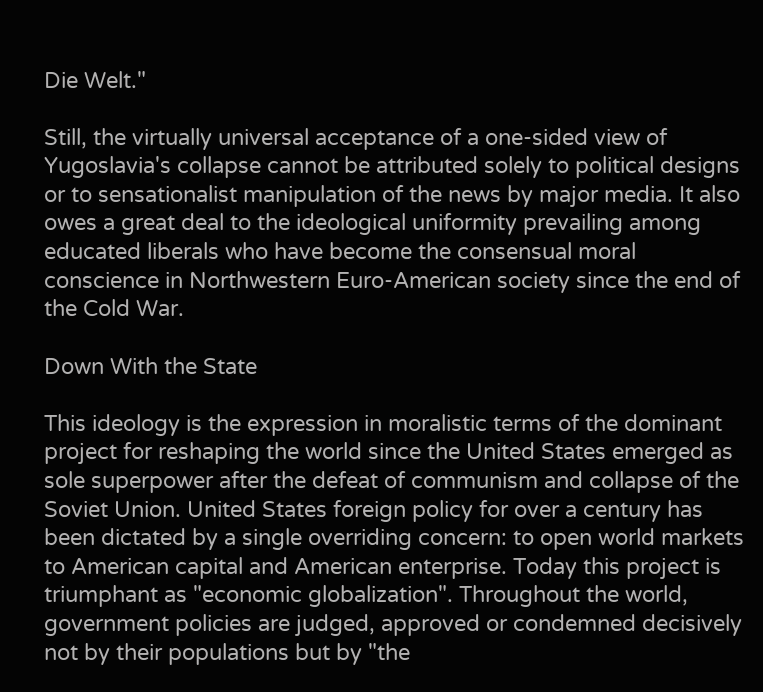Die Welt."

Still, the virtually universal acceptance of a one-sided view of Yugoslavia's collapse cannot be attributed solely to political designs or to sensationalist manipulation of the news by major media. It also owes a great deal to the ideological uniformity prevailing among educated liberals who have become the consensual moral conscience in Northwestern Euro-American society since the end of the Cold War.

Down With the State

This ideology is the expression in moralistic terms of the dominant project for reshaping the world since the United States emerged as sole superpower after the defeat of communism and collapse of the Soviet Union. United States foreign policy for over a century has been dictated by a single overriding concern: to open world markets to American capital and American enterprise. Today this project is triumphant as "economic globalization". Throughout the world, government policies are judged, approved or condemned decisively not by their populations but by "the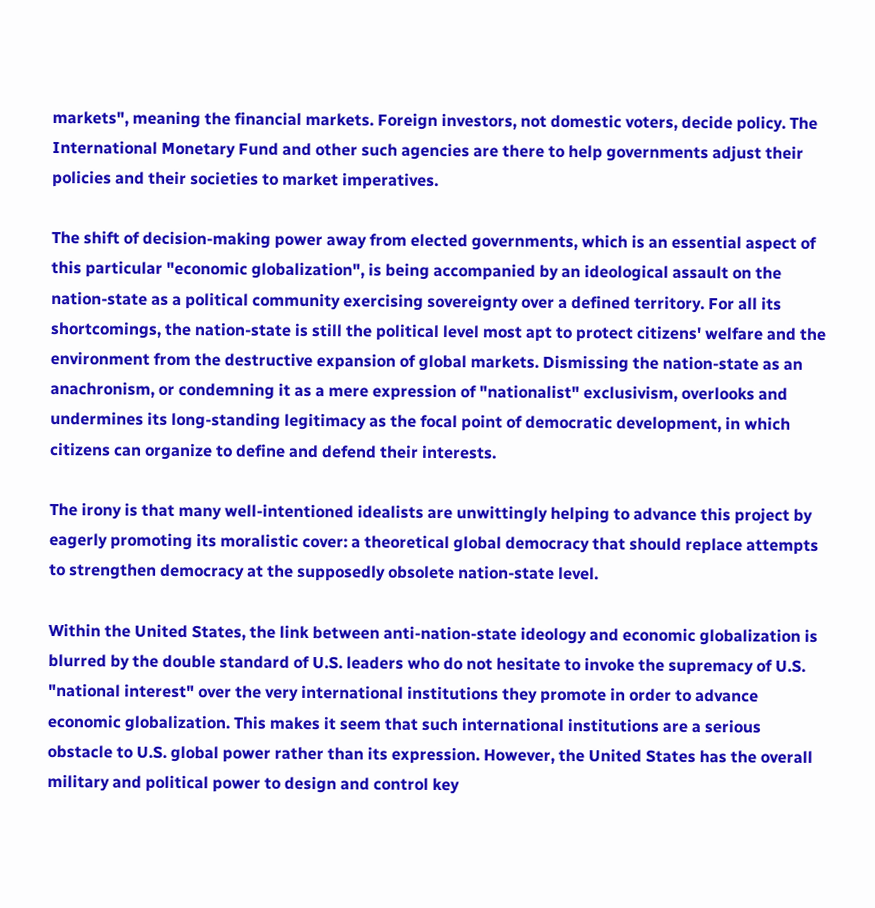markets", meaning the financial markets. Foreign investors, not domestic voters, decide policy. The International Monetary Fund and other such agencies are there to help governments adjust their policies and their societies to market imperatives.

The shift of decision-making power away from elected governments, which is an essential aspect of this particular "economic globalization", is being accompanied by an ideological assault on the nation-state as a political community exercising sovereignty over a defined territory. For all its shortcomings, the nation-state is still the political level most apt to protect citizens' welfare and the environment from the destructive expansion of global markets. Dismissing the nation-state as an anachronism, or condemning it as a mere expression of "nationalist" exclusivism, overlooks and undermines its long-standing legitimacy as the focal point of democratic development, in which citizens can organize to define and defend their interests.

The irony is that many well-intentioned idealists are unwittingly helping to advance this project by eagerly promoting its moralistic cover: a theoretical global democracy that should replace attempts to strengthen democracy at the supposedly obsolete nation-state level.

Within the United States, the link between anti-nation-state ideology and economic globalization is blurred by the double standard of U.S. leaders who do not hesitate to invoke the supremacy of U.S. "national interest" over the very international institutions they promote in order to advance economic globalization. This makes it seem that such international institutions are a serious obstacle to U.S. global power rather than its expression. However, the United States has the overall military and political power to design and control key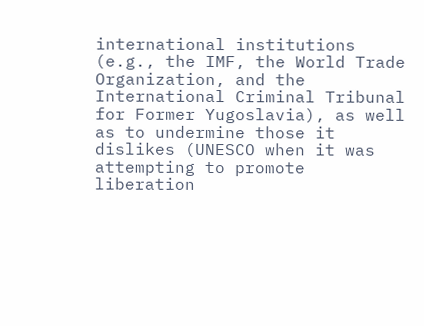international institutions (e.g., the IMF, the World Trade Organization, and the International Criminal Tribunal for Former Yugoslavia), as well as to undermine those it dislikes (UNESCO when it was attempting to promote liberation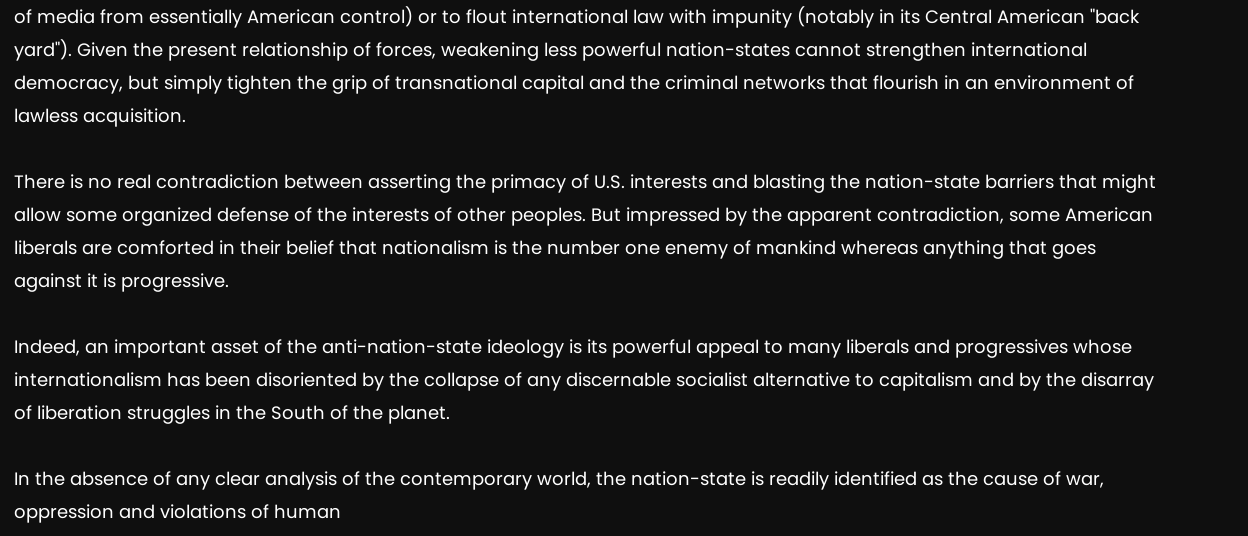of media from essentially American control) or to flout international law with impunity (notably in its Central American "back yard"). Given the present relationship of forces, weakening less powerful nation-states cannot strengthen international democracy, but simply tighten the grip of transnational capital and the criminal networks that flourish in an environment of lawless acquisition.

There is no real contradiction between asserting the primacy of U.S. interests and blasting the nation-state barriers that might allow some organized defense of the interests of other peoples. But impressed by the apparent contradiction, some American liberals are comforted in their belief that nationalism is the number one enemy of mankind whereas anything that goes against it is progressive.

Indeed, an important asset of the anti-nation-state ideology is its powerful appeal to many liberals and progressives whose internationalism has been disoriented by the collapse of any discernable socialist alternative to capitalism and by the disarray of liberation struggles in the South of the planet.

In the absence of any clear analysis of the contemporary world, the nation-state is readily identified as the cause of war, oppression and violations of human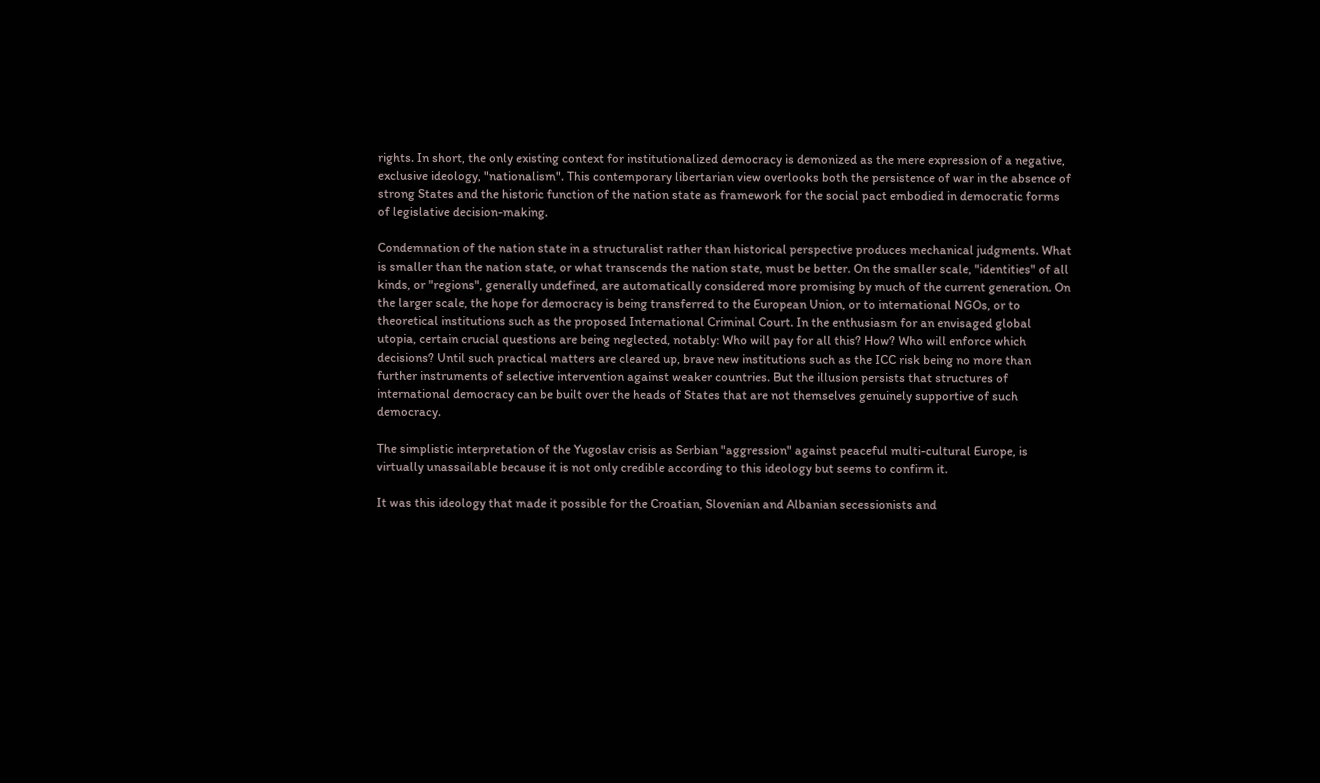rights. In short, the only existing context for institutionalized democracy is demonized as the mere expression of a negative, exclusive ideology, "nationalism". This contemporary libertarian view overlooks both the persistence of war in the absence of strong States and the historic function of the nation state as framework for the social pact embodied in democratic forms of legislative decision-making.

Condemnation of the nation state in a structuralist rather than historical perspective produces mechanical judgments. What is smaller than the nation state, or what transcends the nation state, must be better. On the smaller scale, "identities" of all kinds, or "regions", generally undefined, are automatically considered more promising by much of the current generation. On the larger scale, the hope for democracy is being transferred to the European Union, or to international NGOs, or to theoretical institutions such as the proposed International Criminal Court. In the enthusiasm for an envisaged global utopia, certain crucial questions are being neglected, notably: Who will pay for all this? How? Who will enforce which decisions? Until such practical matters are cleared up, brave new institutions such as the ICC risk being no more than further instruments of selective intervention against weaker countries. But the illusion persists that structures of international democracy can be built over the heads of States that are not themselves genuinely supportive of such democracy.

The simplistic interpretation of the Yugoslav crisis as Serbian "aggression" against peaceful multi-cultural Europe, is virtually unassailable because it is not only credible according to this ideology but seems to confirm it.

It was this ideology that made it possible for the Croatian, Slovenian and Albanian secessionists and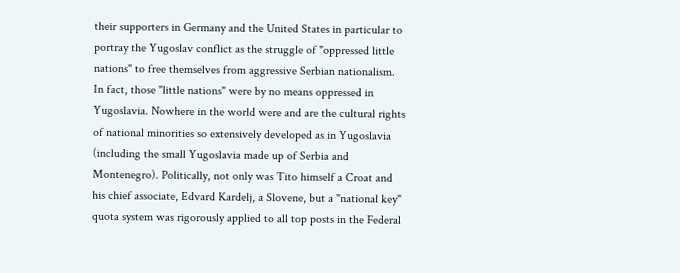their supporters in Germany and the United States in particular to portray the Yugoslav conflict as the struggle of "oppressed little nations" to free themselves from aggressive Serbian nationalism. In fact, those "little nations" were by no means oppressed in Yugoslavia. Nowhere in the world were and are the cultural rights of national minorities so extensively developed as in Yugoslavia (including the small Yugoslavia made up of Serbia and Montenegro). Politically, not only was Tito himself a Croat and his chief associate, Edvard Kardelj, a Slovene, but a "national key" quota system was rigorously applied to all top posts in the Federal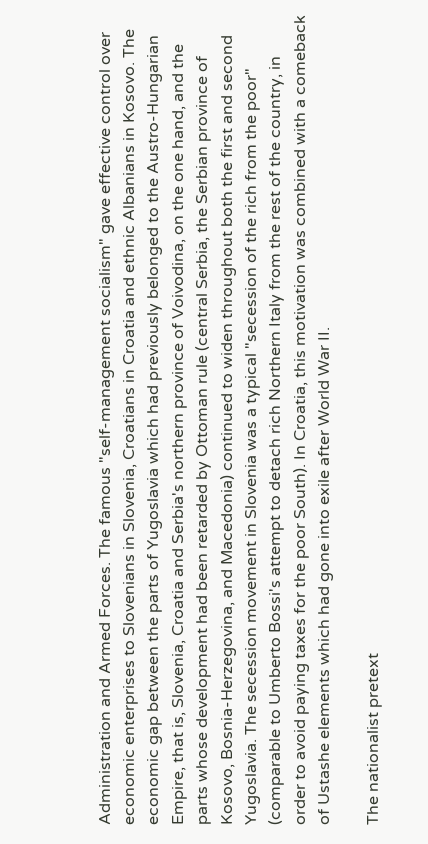Administration and Armed Forces. The famous "self-management socialism" gave effective control over economic enterprises to Slovenians in Slovenia, Croatians in Croatia and ethnic Albanians in Kosovo. The economic gap between the parts of Yugoslavia which had previously belonged to the Austro-Hungarian Empire, that is, Slovenia, Croatia and Serbia's northern province of Voivodina, on the one hand, and the parts whose development had been retarded by Ottoman rule (central Serbia, the Serbian province of Kosovo, Bosnia-Herzegovina, and Macedonia) continued to widen throughout both the first and second Yugoslavia. The secession movement in Slovenia was a typical "secession of the rich from the poor" (comparable to Umberto Bossi's attempt to detach rich Northern Italy from the rest of the country, in order to avoid paying taxes for the poor South). In Croatia, this motivation was combined with a comeback of Ustashe elements which had gone into exile after World War II.

The nationalist pretext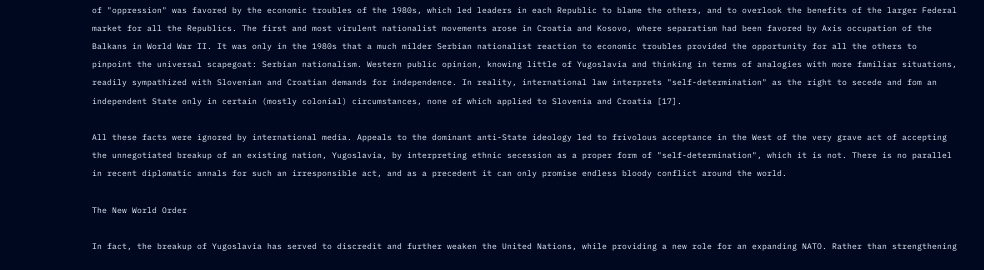of "oppression" was favored by the economic troubles of the 1980s, which led leaders in each Republic to blame the others, and to overlook the benefits of the larger Federal market for all the Republics. The first and most virulent nationalist movements arose in Croatia and Kosovo, where separatism had been favored by Axis occupation of the Balkans in World War II. It was only in the 1980s that a much milder Serbian nationalist reaction to economic troubles provided the opportunity for all the others to pinpoint the universal scapegoat: Serbian nationalism. Western public opinion, knowing little of Yugoslavia and thinking in terms of analogies with more familiar situations, readily sympathized with Slovenian and Croatian demands for independence. In reality, international law interprets "self-determination" as the right to secede and fom an independent State only in certain (mostly colonial) circumstances, none of which applied to Slovenia and Croatia [17].

All these facts were ignored by international media. Appeals to the dominant anti-State ideology led to frivolous acceptance in the West of the very grave act of accepting the unnegotiated breakup of an existing nation, Yugoslavia, by interpreting ethnic secession as a proper form of "self-determination", which it is not. There is no parallel in recent diplomatic annals for such an irresponsible act, and as a precedent it can only promise endless bloody conflict around the world.

The New World Order

In fact, the breakup of Yugoslavia has served to discredit and further weaken the United Nations, while providing a new role for an expanding NATO. Rather than strengthening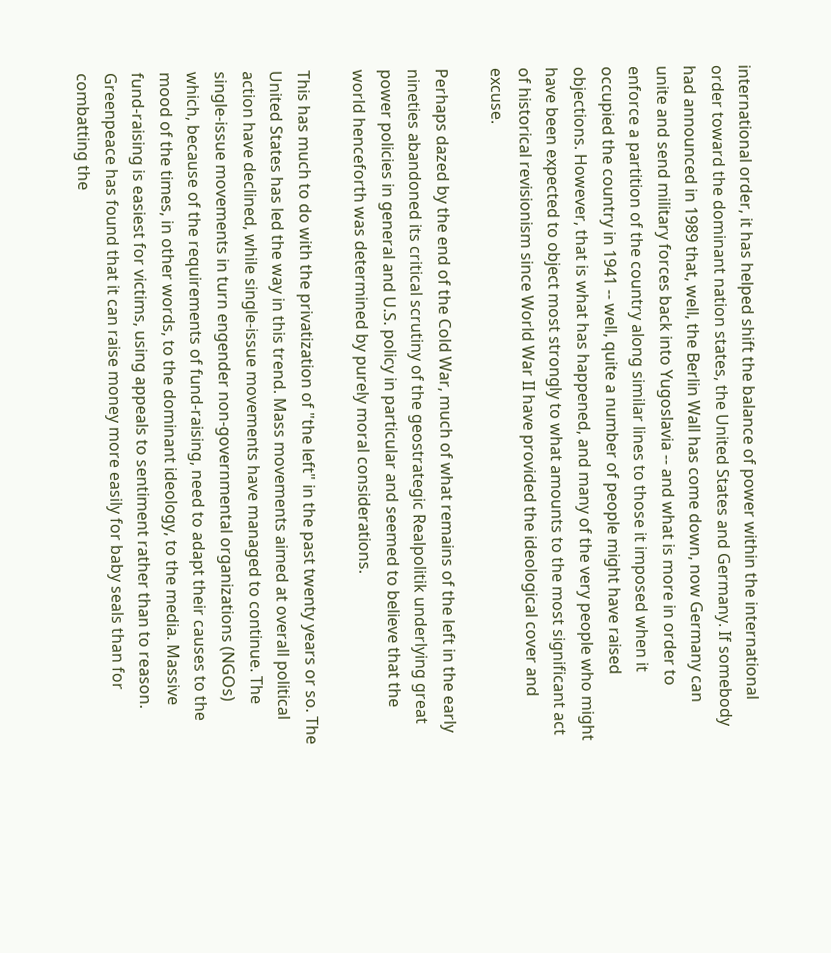international order, it has helped shift the balance of power within the international order toward the dominant nation states, the United States and Germany. If somebody had announced in 1989 that, well, the Berlin Wall has come down, now Germany can unite and send military forces back into Yugoslavia -- and what is more in order to enforce a partition of the country along similar lines to those it imposed when it occupied the country in 1941 -- well, quite a number of people might have raised objections. However, that is what has happened, and many of the very people who might have been expected to object most strongly to what amounts to the most significant act of historical revisionism since World War II have provided the ideological cover and excuse.

Perhaps dazed by the end of the Cold War, much of what remains of the left in the early nineties abandoned its critical scrutiny of the geostrategic Realpolitik underlying great power policies in general and U.S. policy in particular and seemed to believe that the world henceforth was determined by purely moral considerations.

This has much to do with the privatization of "the left" in the past twenty years or so. The United States has led the way in this trend. Mass movements aimed at overall political action have declined, while single-issue movements have managed to continue. The single-issue movements in turn engender non-governmental organizations (NGOs) which, because of the requirements of fund-raising, need to adapt their causes to the mood of the times, in other words, to the dominant ideology, to the media. Massive fund-raising is easiest for victims, using appeals to sentiment rather than to reason. Greenpeace has found that it can raise money more easily for baby seals than for combatting the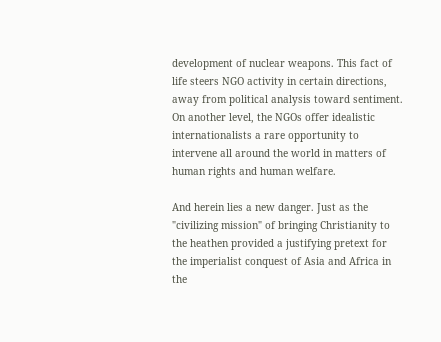development of nuclear weapons. This fact of life steers NGO activity in certain directions, away from political analysis toward sentiment. On another level, the NGOs offer idealistic internationalists a rare opportunity to intervene all around the world in matters of human rights and human welfare.

And herein lies a new danger. Just as the "civilizing mission" of bringing Christianity to the heathen provided a justifying pretext for the imperialist conquest of Asia and Africa in the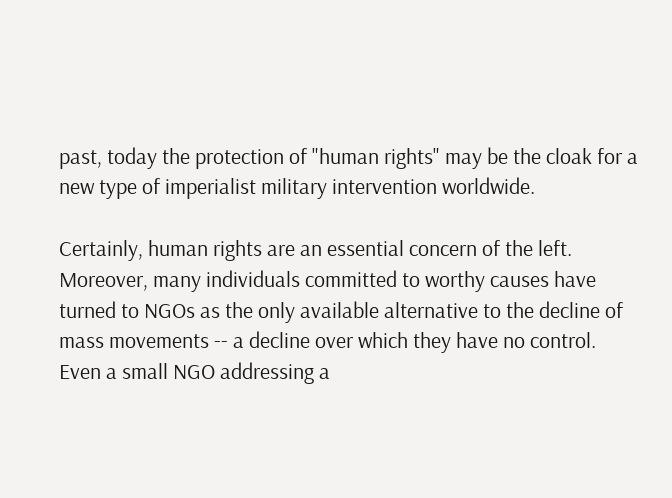past, today the protection of "human rights" may be the cloak for a new type of imperialist military intervention worldwide.

Certainly, human rights are an essential concern of the left. Moreover, many individuals committed to worthy causes have turned to NGOs as the only available alternative to the decline of mass movements -- a decline over which they have no control. Even a small NGO addressing a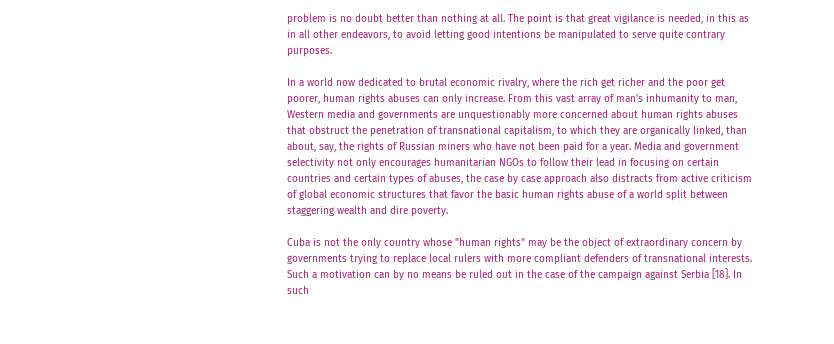problem is no doubt better than nothing at all. The point is that great vigilance is needed, in this as in all other endeavors, to avoid letting good intentions be manipulated to serve quite contrary purposes.

In a world now dedicated to brutal economic rivalry, where the rich get richer and the poor get poorer, human rights abuses can only increase. From this vast array of man's inhumanity to man, Western media and governments are unquestionably more concerned about human rights abuses that obstruct the penetration of transnational capitalism, to which they are organically linked, than about, say, the rights of Russian miners who have not been paid for a year. Media and government selectivity not only encourages humanitarian NGOs to follow their lead in focusing on certain countries and certain types of abuses, the case by case approach also distracts from active criticism of global economic structures that favor the basic human rights abuse of a world split between staggering wealth and dire poverty.

Cuba is not the only country whose "human rights" may be the object of extraordinary concern by governments trying to replace local rulers with more compliant defenders of transnational interests. Such a motivation can by no means be ruled out in the case of the campaign against Serbia [18]. In such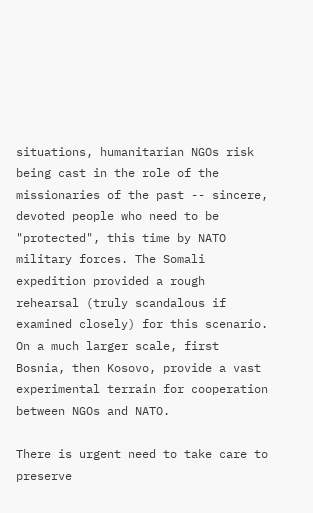situations, humanitarian NGOs risk being cast in the role of the missionaries of the past -- sincere, devoted people who need to be "protected", this time by NATO military forces. The Somali expedition provided a rough rehearsal (truly scandalous if examined closely) for this scenario. On a much larger scale, first Bosnia, then Kosovo, provide a vast experimental terrain for cooperation between NGOs and NATO.

There is urgent need to take care to preserve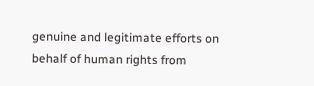genuine and legitimate efforts on behalf of human rights from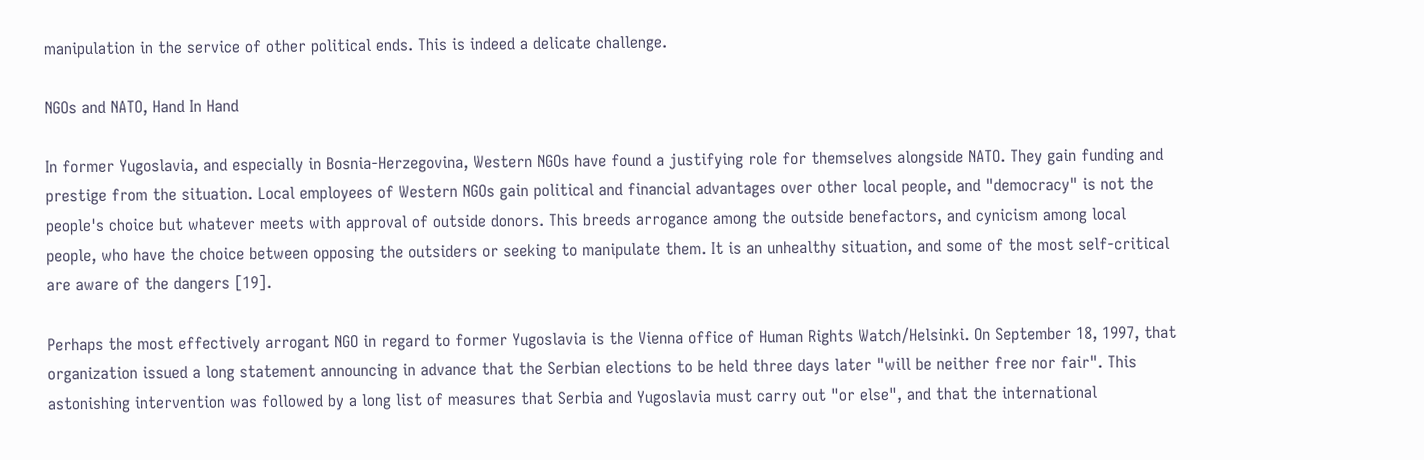manipulation in the service of other political ends. This is indeed a delicate challenge.

NGOs and NATO, Hand In Hand

In former Yugoslavia, and especially in Bosnia-Herzegovina, Western NGOs have found a justifying role for themselves alongside NATO. They gain funding and prestige from the situation. Local employees of Western NGOs gain political and financial advantages over other local people, and "democracy" is not the people's choice but whatever meets with approval of outside donors. This breeds arrogance among the outside benefactors, and cynicism among local people, who have the choice between opposing the outsiders or seeking to manipulate them. It is an unhealthy situation, and some of the most self-critical are aware of the dangers [19].

Perhaps the most effectively arrogant NGO in regard to former Yugoslavia is the Vienna office of Human Rights Watch/Helsinki. On September 18, 1997, that organization issued a long statement announcing in advance that the Serbian elections to be held three days later "will be neither free nor fair". This astonishing intervention was followed by a long list of measures that Serbia and Yugoslavia must carry out "or else", and that the international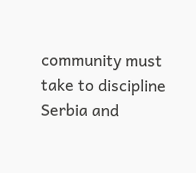community must take to discipline Serbia and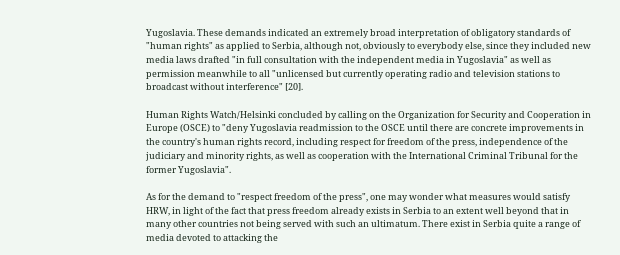Yugoslavia. These demands indicated an extremely broad interpretation of obligatory standards of "human rights" as applied to Serbia, although not, obviously to everybody else, since they included new media laws drafted "in full consultation with the independent media in Yugoslavia" as well as permission meanwhile to all "unlicensed but currently operating radio and television stations to broadcast without interference" [20].

Human Rights Watch/Helsinki concluded by calling on the Organization for Security and Cooperation in Europe (OSCE) to "deny Yugoslavia readmission to the OSCE until there are concrete improvements in the country's human rights record, including respect for freedom of the press, independence of the judiciary and minority rights, as well as cooperation with the International Criminal Tribunal for the former Yugoslavia".

As for the demand to "respect freedom of the press", one may wonder what measures would satisfy HRW, in light of the fact that press freedom already exists in Serbia to an extent well beyond that in many other countries not being served with such an ultimatum. There exist in Serbia quite a range of media devoted to attacking the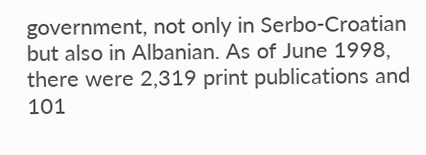government, not only in Serbo-Croatian but also in Albanian. As of June 1998, there were 2,319 print publications and 101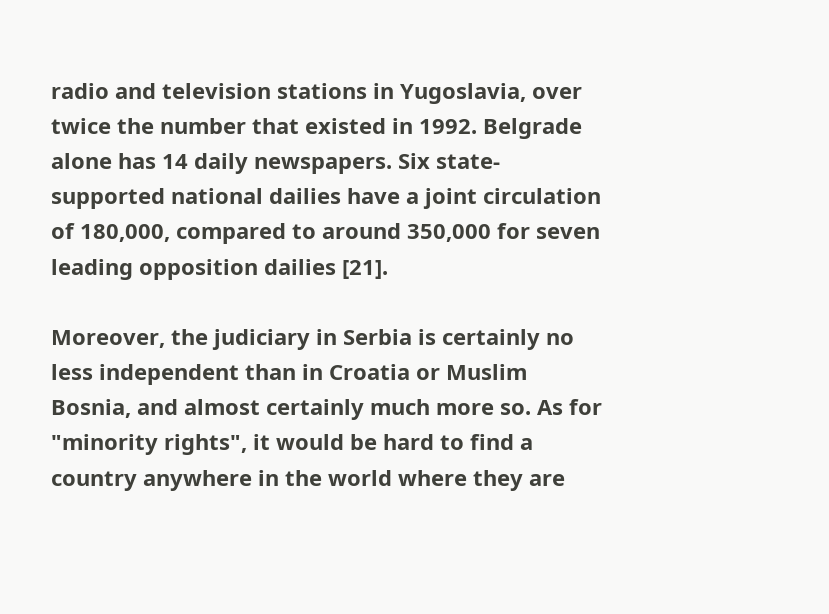radio and television stations in Yugoslavia, over twice the number that existed in 1992. Belgrade alone has 14 daily newspapers. Six state-supported national dailies have a joint circulation of 180,000, compared to around 350,000 for seven leading opposition dailies [21].

Moreover, the judiciary in Serbia is certainly no less independent than in Croatia or Muslim Bosnia, and almost certainly much more so. As for "minority rights", it would be hard to find a country anywhere in the world where they are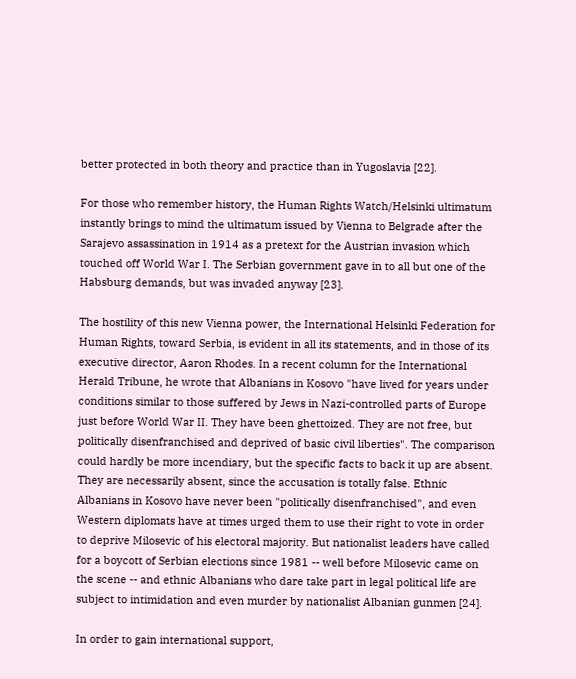better protected in both theory and practice than in Yugoslavia [22].

For those who remember history, the Human Rights Watch/Helsinki ultimatum instantly brings to mind the ultimatum issued by Vienna to Belgrade after the Sarajevo assassination in 1914 as a pretext for the Austrian invasion which touched off World War I. The Serbian government gave in to all but one of the Habsburg demands, but was invaded anyway [23].

The hostility of this new Vienna power, the International Helsinki Federation for Human Rights, toward Serbia, is evident in all its statements, and in those of its executive director, Aaron Rhodes. In a recent column for the International Herald Tribune, he wrote that Albanians in Kosovo "have lived for years under conditions similar to those suffered by Jews in Nazi-controlled parts of Europe just before World War II. They have been ghettoized. They are not free, but politically disenfranchised and deprived of basic civil liberties". The comparison could hardly be more incendiary, but the specific facts to back it up are absent. They are necessarily absent, since the accusation is totally false. Ethnic Albanians in Kosovo have never been "politically disenfranchised", and even Western diplomats have at times urged them to use their right to vote in order to deprive Milosevic of his electoral majority. But nationalist leaders have called for a boycott of Serbian elections since 1981 -- well before Milosevic came on the scene -- and ethnic Albanians who dare take part in legal political life are subject to intimidation and even murder by nationalist Albanian gunmen [24].

In order to gain international support,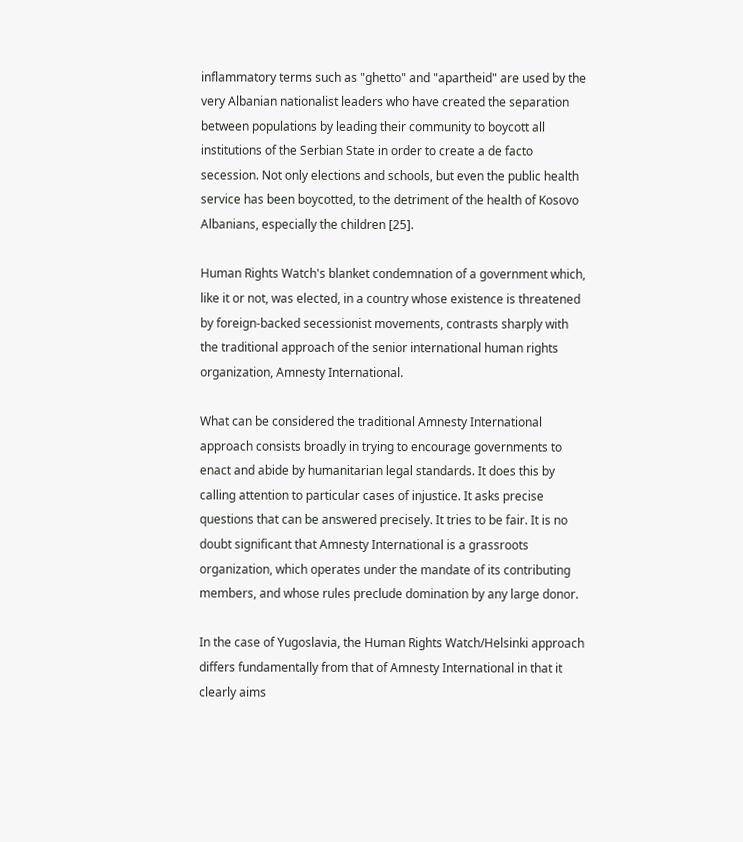inflammatory terms such as "ghetto" and "apartheid" are used by the very Albanian nationalist leaders who have created the separation between populations by leading their community to boycott all institutions of the Serbian State in order to create a de facto secession. Not only elections and schools, but even the public health service has been boycotted, to the detriment of the health of Kosovo Albanians, especially the children [25].

Human Rights Watch's blanket condemnation of a government which, like it or not, was elected, in a country whose existence is threatened by foreign-backed secessionist movements, contrasts sharply with the traditional approach of the senior international human rights organization, Amnesty International.

What can be considered the traditional Amnesty International approach consists broadly in trying to encourage governments to enact and abide by humanitarian legal standards. It does this by calling attention to particular cases of injustice. It asks precise questions that can be answered precisely. It tries to be fair. It is no doubt significant that Amnesty International is a grassroots organization, which operates under the mandate of its contributing members, and whose rules preclude domination by any large donor.

In the case of Yugoslavia, the Human Rights Watch/Helsinki approach differs fundamentally from that of Amnesty International in that it clearly aims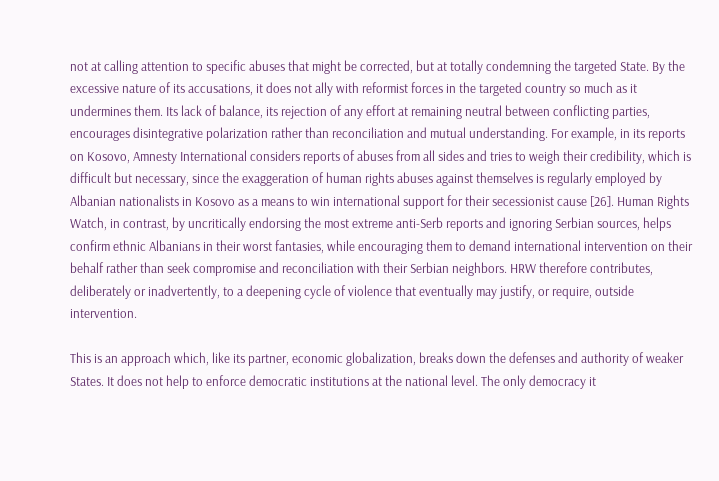not at calling attention to specific abuses that might be corrected, but at totally condemning the targeted State. By the excessive nature of its accusations, it does not ally with reformist forces in the targeted country so much as it undermines them. Its lack of balance, its rejection of any effort at remaining neutral between conflicting parties, encourages disintegrative polarization rather than reconciliation and mutual understanding. For example, in its reports on Kosovo, Amnesty International considers reports of abuses from all sides and tries to weigh their credibility, which is difficult but necessary, since the exaggeration of human rights abuses against themselves is regularly employed by Albanian nationalists in Kosovo as a means to win international support for their secessionist cause [26]. Human Rights Watch, in contrast, by uncritically endorsing the most extreme anti-Serb reports and ignoring Serbian sources, helps confirm ethnic Albanians in their worst fantasies, while encouraging them to demand international intervention on their behalf rather than seek compromise and reconciliation with their Serbian neighbors. HRW therefore contributes, deliberately or inadvertently, to a deepening cycle of violence that eventually may justify, or require, outside intervention.

This is an approach which, like its partner, economic globalization, breaks down the defenses and authority of weaker States. It does not help to enforce democratic institutions at the national level. The only democracy it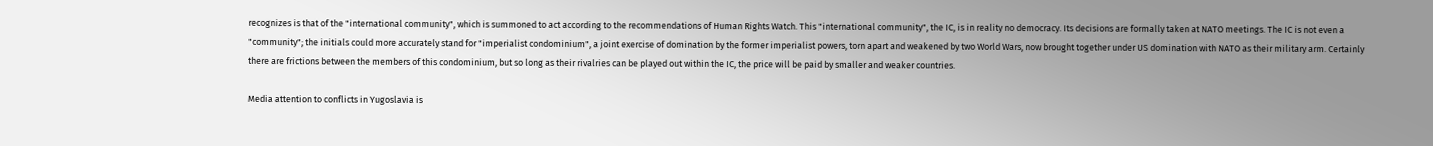recognizes is that of the "international community", which is summoned to act according to the recommendations of Human Rights Watch. This "international community", the IC, is in reality no democracy. Its decisions are formally taken at NATO meetings. The IC is not even a "community"; the initials could more accurately stand for "imperialist condominium", a joint exercise of domination by the former imperialist powers, torn apart and weakened by two World Wars, now brought together under US domination with NATO as their military arm. Certainly there are frictions between the members of this condominium, but so long as their rivalries can be played out within the IC, the price will be paid by smaller and weaker countries.

Media attention to conflicts in Yugoslavia is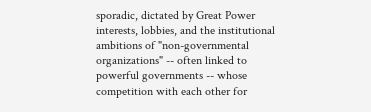sporadic, dictated by Great Power interests, lobbies, and the institutional ambitions of "non-governmental organizations" -- often linked to powerful governments -- whose competition with each other for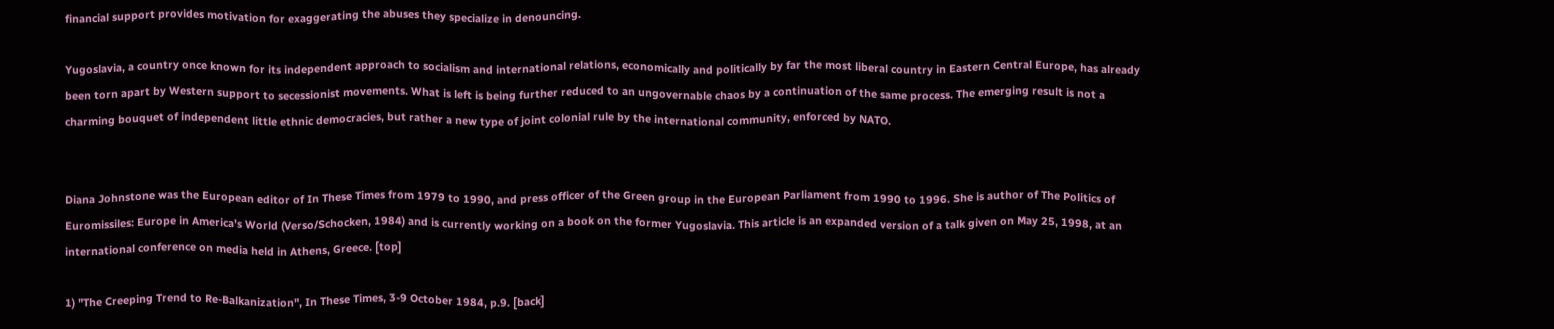financial support provides motivation for exaggerating the abuses they specialize in denouncing.

Yugoslavia, a country once known for its independent approach to socialism and international relations, economically and politically by far the most liberal country in Eastern Central Europe, has already been torn apart by Western support to secessionist movements. What is left is being further reduced to an ungovernable chaos by a continuation of the same process. The emerging result is not a charming bouquet of independent little ethnic democracies, but rather a new type of joint colonial rule by the international community, enforced by NATO.


Diana Johnstone was the European editor of In These Times from 1979 to 1990, and press officer of the Green group in the European Parliament from 1990 to 1996. She is author of The Politics of Euromissiles: Europe in America's World (Verso/Schocken, 1984) and is currently working on a book on the former Yugoslavia. This article is an expanded version of a talk given on May 25, 1998, at an international conference on media held in Athens, Greece. [top]

1) "The Creeping Trend to Re-Balkanization", In These Times, 3-9 October 1984, p.9. [back]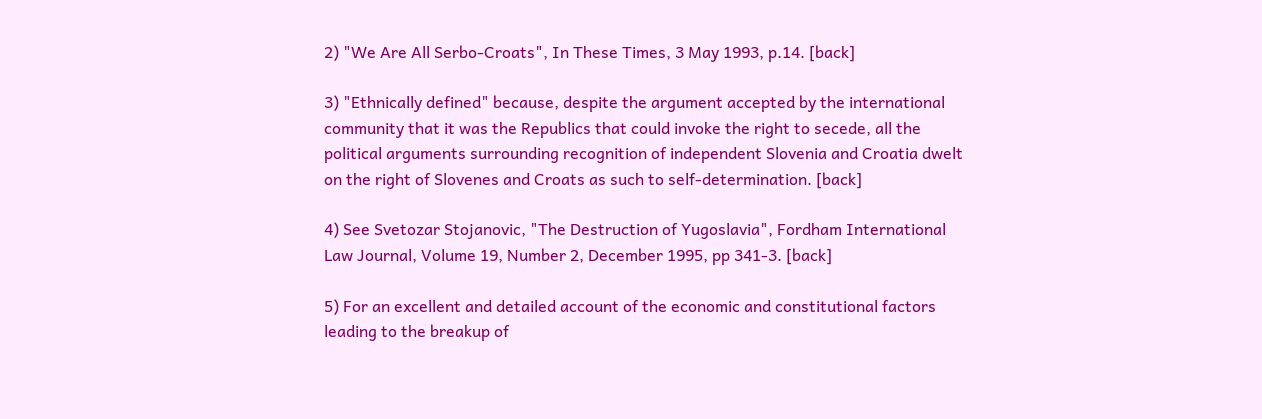2) "We Are All Serbo-Croats", In These Times, 3 May 1993, p.14. [back]

3) "Ethnically defined" because, despite the argument accepted by the international community that it was the Republics that could invoke the right to secede, all the political arguments surrounding recognition of independent Slovenia and Croatia dwelt on the right of Slovenes and Croats as such to self-determination. [back]

4) See Svetozar Stojanovic, "The Destruction of Yugoslavia", Fordham International Law Journal, Volume 19, Number 2, December 1995, pp 341-3. [back]

5) For an excellent and detailed account of the economic and constitutional factors leading to the breakup of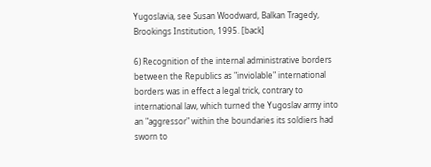Yugoslavia, see Susan Woodward, Balkan Tragedy, Brookings Institution, 1995. [back]

6) Recognition of the internal administrative borders between the Republics as "inviolable" international borders was in effect a legal trick, contrary to international law, which turned the Yugoslav army into an "aggressor" within the boundaries its soldiers had sworn to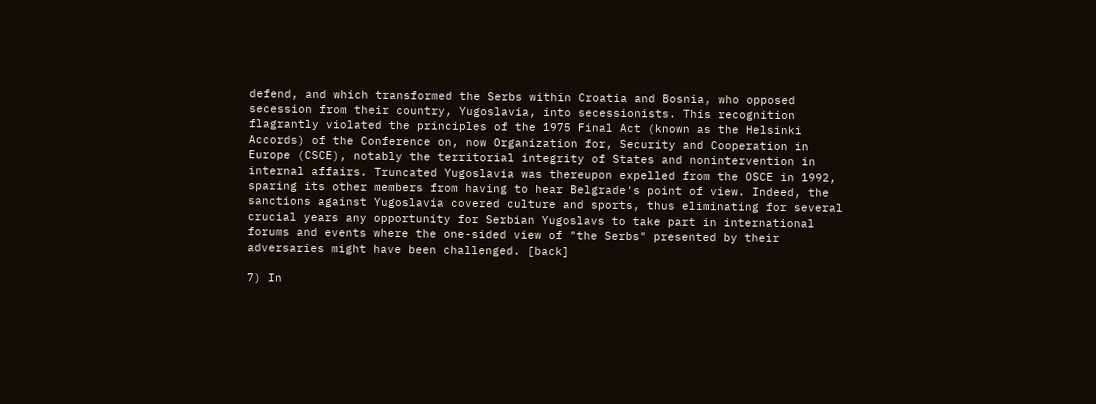defend, and which transformed the Serbs within Croatia and Bosnia, who opposed secession from their country, Yugoslavia, into secessionists. This recognition flagrantly violated the principles of the 1975 Final Act (known as the Helsinki Accords) of the Conference on, now Organization for, Security and Cooperation in Europe (CSCE), notably the territorial integrity of States and nonintervention in internal affairs. Truncated Yugoslavia was thereupon expelled from the OSCE in 1992, sparing its other members from having to hear Belgrade's point of view. Indeed, the sanctions against Yugoslavia covered culture and sports, thus eliminating for several crucial years any opportunity for Serbian Yugoslavs to take part in international forums and events where the one-sided view of "the Serbs" presented by their adversaries might have been challenged. [back]

7) In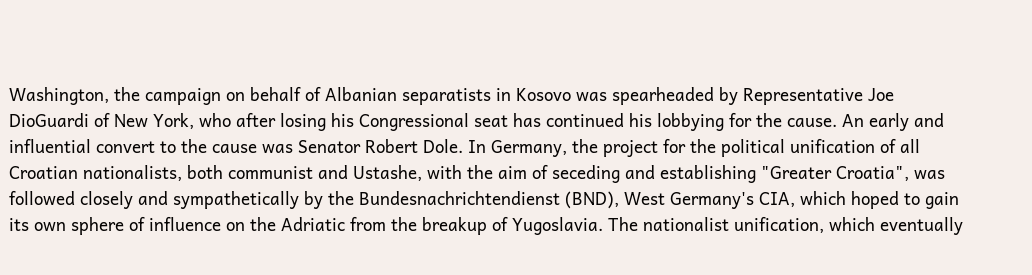Washington, the campaign on behalf of Albanian separatists in Kosovo was spearheaded by Representative Joe DioGuardi of New York, who after losing his Congressional seat has continued his lobbying for the cause. An early and influential convert to the cause was Senator Robert Dole. In Germany, the project for the political unification of all Croatian nationalists, both communist and Ustashe, with the aim of seceding and establishing "Greater Croatia", was followed closely and sympathetically by the Bundesnachrichtendienst (BND), West Germany's CIA, which hoped to gain its own sphere of influence on the Adriatic from the breakup of Yugoslavia. The nationalist unification, which eventually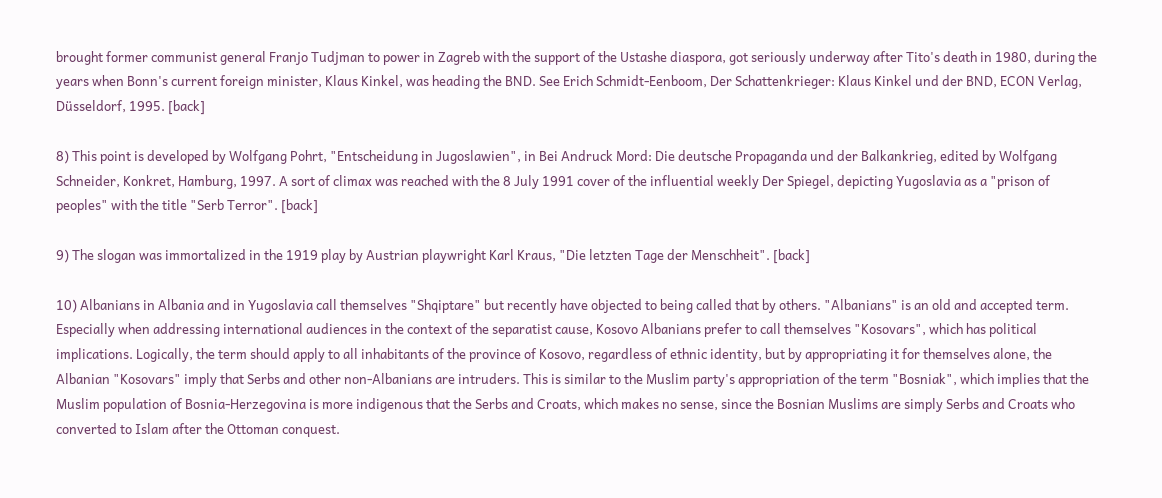brought former communist general Franjo Tudjman to power in Zagreb with the support of the Ustashe diaspora, got seriously underway after Tito's death in 1980, during the years when Bonn's current foreign minister, Klaus Kinkel, was heading the BND. See Erich Schmidt-Eenboom, Der Schattenkrieger: Klaus Kinkel und der BND, ECON Verlag, Düsseldorf, 1995. [back]

8) This point is developed by Wolfgang Pohrt, "Entscheidung in Jugoslawien", in Bei Andruck Mord: Die deutsche Propaganda und der Balkankrieg, edited by Wolfgang Schneider, Konkret, Hamburg, 1997. A sort of climax was reached with the 8 July 1991 cover of the influential weekly Der Spiegel, depicting Yugoslavia as a "prison of peoples" with the title "Serb Terror". [back]

9) The slogan was immortalized in the 1919 play by Austrian playwright Karl Kraus, "Die letzten Tage der Menschheit". [back]

10) Albanians in Albania and in Yugoslavia call themselves "Shqiptare" but recently have objected to being called that by others. "Albanians" is an old and accepted term. Especially when addressing international audiences in the context of the separatist cause, Kosovo Albanians prefer to call themselves "Kosovars", which has political implications. Logically, the term should apply to all inhabitants of the province of Kosovo, regardless of ethnic identity, but by appropriating it for themselves alone, the Albanian "Kosovars" imply that Serbs and other non-Albanians are intruders. This is similar to the Muslim party's appropriation of the term "Bosniak", which implies that the Muslim population of Bosnia-Herzegovina is more indigenous that the Serbs and Croats, which makes no sense, since the Bosnian Muslims are simply Serbs and Croats who converted to Islam after the Ottoman conquest.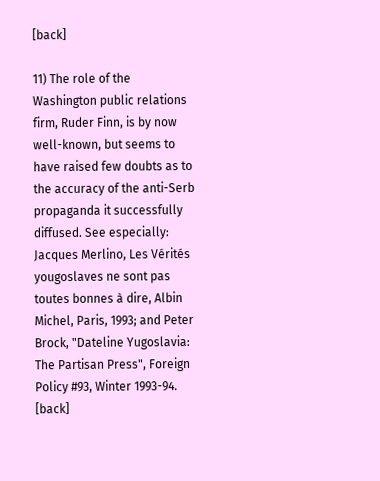[back]

11) The role of the Washington public relations firm, Ruder Finn, is by now well-known, but seems to have raised few doubts as to the accuracy of the anti-Serb propaganda it successfully diffused. See especially: Jacques Merlino, Les Vérités yougoslaves ne sont pas toutes bonnes à dire, Albin Michel, Paris, 1993; and Peter Brock, "Dateline Yugoslavia: The Partisan Press", Foreign Policy #93, Winter 1993-94. [back]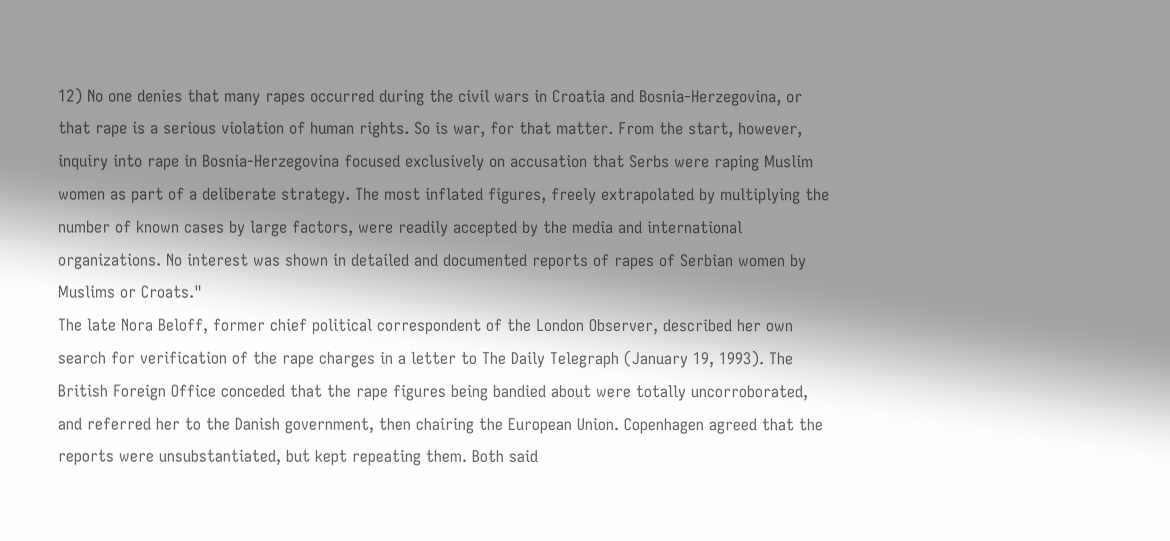12) No one denies that many rapes occurred during the civil wars in Croatia and Bosnia-Herzegovina, or that rape is a serious violation of human rights. So is war, for that matter. From the start, however, inquiry into rape in Bosnia-Herzegovina focused exclusively on accusation that Serbs were raping Muslim women as part of a deliberate strategy. The most inflated figures, freely extrapolated by multiplying the number of known cases by large factors, were readily accepted by the media and international organizations. No interest was shown in detailed and documented reports of rapes of Serbian women by Muslims or Croats."
The late Nora Beloff, former chief political correspondent of the London Observer, described her own search for verification of the rape charges in a letter to The Daily Telegraph (January 19, 1993). The British Foreign Office conceded that the rape figures being bandied about were totally uncorroborated, and referred her to the Danish government, then chairing the European Union. Copenhagen agreed that the reports were unsubstantiated, but kept repeating them. Both said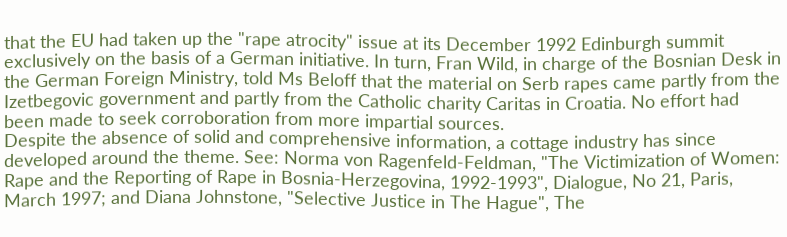that the EU had taken up the "rape atrocity" issue at its December 1992 Edinburgh summit exclusively on the basis of a German initiative. In turn, Fran Wild, in charge of the Bosnian Desk in the German Foreign Ministry, told Ms Beloff that the material on Serb rapes came partly from the Izetbegovic government and partly from the Catholic charity Caritas in Croatia. No effort had been made to seek corroboration from more impartial sources.
Despite the absence of solid and comprehensive information, a cottage industry has since developed around the theme. See: Norma von Ragenfeld-Feldman, "The Victimization of Women: Rape and the Reporting of Rape in Bosnia-Herzegovina, 1992-1993", Dialogue, No 21, Paris, March 1997; and Diana Johnstone, "Selective Justice in The Hague", The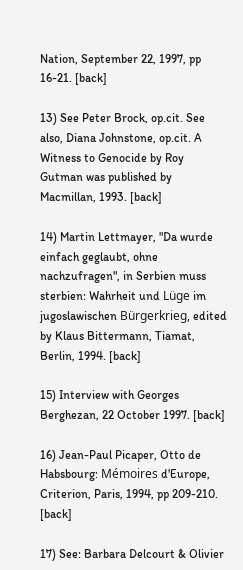Nation, September 22, 1997, pp 16-21. [back]

13) See Peter Brock, op.cit. See also, Diana Johnstone, op.cit. A Witness to Genocide by Roy Gutman was published by Macmillan, 1993. [back]

14) Martin Lettmayer, "Da wurde einfach geglaubt, ohne nachzufragen", in Serbien muss sterbien: Wahrheit und Lüge im jugoslawischen Bürgerkrieg, edited by Klaus Bittermann, Tiamat, Berlin, 1994. [back]

15) Interview with Georges Berghezan, 22 October 1997. [back]

16) Jean-Paul Picaper, Otto de Habsbourg: Mémoires d'Europe, Criterion, Paris, 1994, pp 209-210. [back]

17) See: Barbara Delcourt & Olivier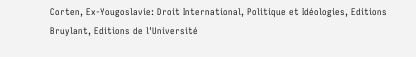Corten, Ex-Yougoslavie: Droit International, Politique et Idéologies, Editions Bruylant, Editions de l'Université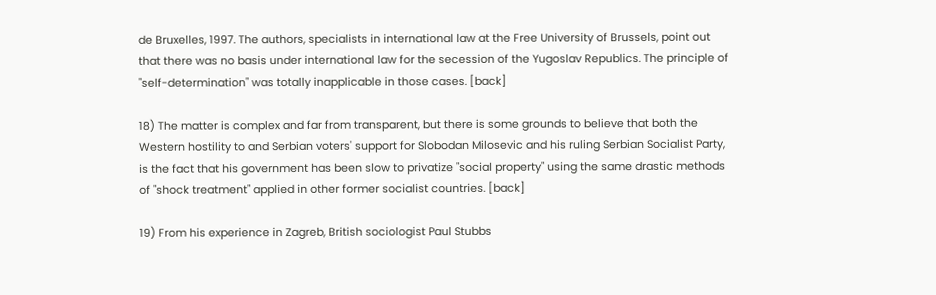de Bruxelles, 1997. The authors, specialists in international law at the Free University of Brussels, point out that there was no basis under international law for the secession of the Yugoslav Republics. The principle of "self-determination" was totally inapplicable in those cases. [back]

18) The matter is complex and far from transparent, but there is some grounds to believe that both the Western hostility to and Serbian voters' support for Slobodan Milosevic and his ruling Serbian Socialist Party, is the fact that his government has been slow to privatize "social property" using the same drastic methods of "shock treatment" applied in other former socialist countries. [back]

19) From his experience in Zagreb, British sociologist Paul Stubbs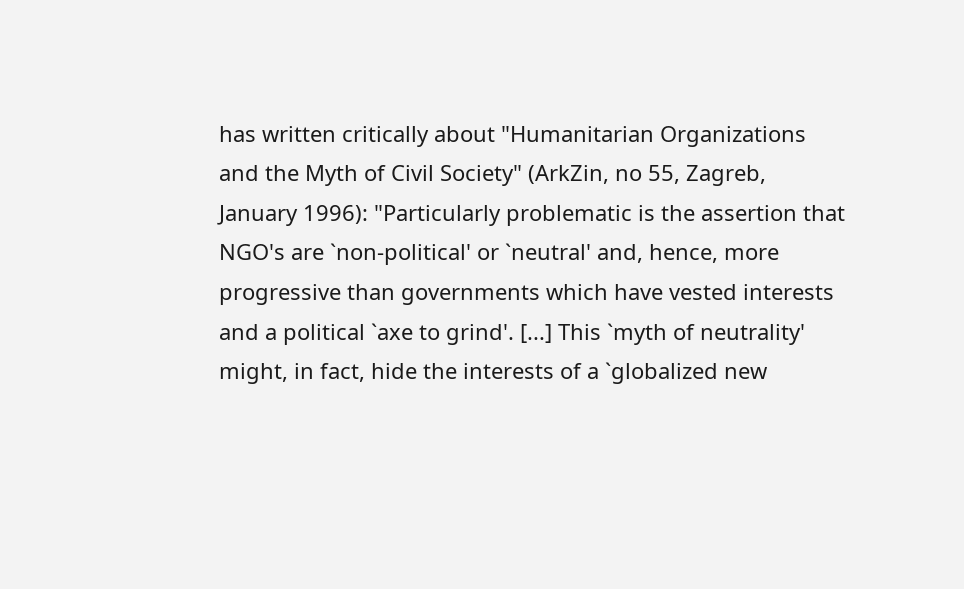has written critically about "Humanitarian Organizations and the Myth of Civil Society" (ArkZin, no 55, Zagreb, January 1996): "Particularly problematic is the assertion that NGO's are `non-political' or `neutral' and, hence, more progressive than governments which have vested interests and a political `axe to grind'. [...] This `myth of neutrality' might, in fact, hide the interests of a `globalized new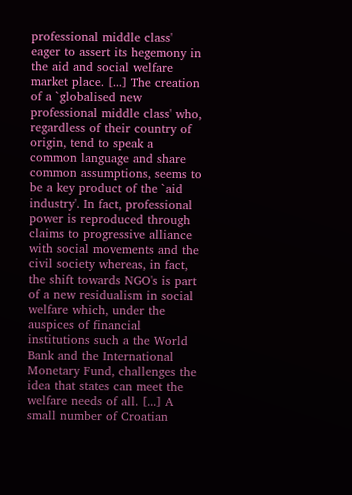professional middle class' eager to assert its hegemony in the aid and social welfare market place. [...] The creation of a `globalised new professional middle class' who, regardless of their country of origin, tend to speak a common language and share common assumptions, seems to be a key product of the `aid industry'. In fact, professional power is reproduced through claims to progressive alliance with social movements and the civil society whereas, in fact, the shift towards NGO's is part of a new residualism in social welfare which, under the auspices of financial institutions such a the World Bank and the International Monetary Fund, challenges the idea that states can meet the welfare needs of all. [...] A small number of Croatian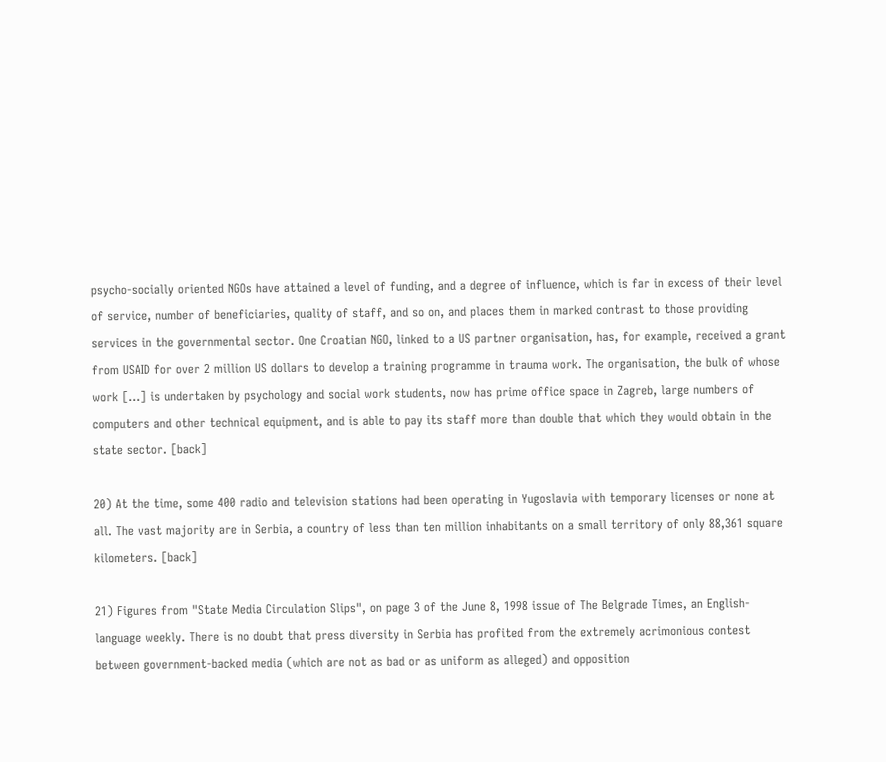psycho-socially oriented NGOs have attained a level of funding, and a degree of influence, which is far in excess of their level of service, number of beneficiaries, quality of staff, and so on, and places them in marked contrast to those providing services in the governmental sector. One Croatian NGO, linked to a US partner organisation, has, for example, received a grant from USAID for over 2 million US dollars to develop a training programme in trauma work. The organisation, the bulk of whose work [...] is undertaken by psychology and social work students, now has prime office space in Zagreb, large numbers of computers and other technical equipment, and is able to pay its staff more than double that which they would obtain in the state sector. [back]

20) At the time, some 400 radio and television stations had been operating in Yugoslavia with temporary licenses or none at all. The vast majority are in Serbia, a country of less than ten million inhabitants on a small territory of only 88,361 square kilometers. [back]

21) Figures from "State Media Circulation Slips", on page 3 of the June 8, 1998 issue of The Belgrade Times, an English-language weekly. There is no doubt that press diversity in Serbia has profited from the extremely acrimonious contest between government-backed media (which are not as bad or as uniform as alleged) and opposition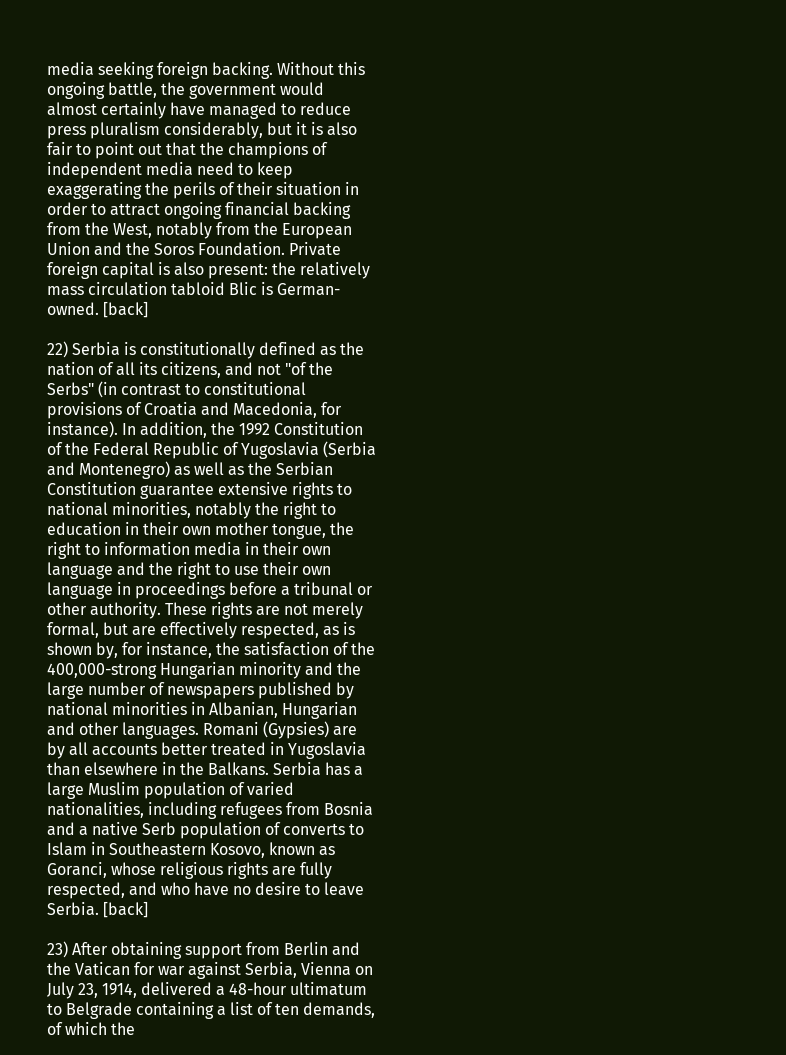media seeking foreign backing. Without this ongoing battle, the government would almost certainly have managed to reduce press pluralism considerably, but it is also fair to point out that the champions of independent media need to keep exaggerating the perils of their situation in order to attract ongoing financial backing from the West, notably from the European Union and the Soros Foundation. Private foreign capital is also present: the relatively mass circulation tabloid Blic is German-owned. [back]

22) Serbia is constitutionally defined as the nation of all its citizens, and not "of the Serbs" (in contrast to constitutional provisions of Croatia and Macedonia, for instance). In addition, the 1992 Constitution of the Federal Republic of Yugoslavia (Serbia and Montenegro) as well as the Serbian Constitution guarantee extensive rights to national minorities, notably the right to education in their own mother tongue, the right to information media in their own language and the right to use their own language in proceedings before a tribunal or other authority. These rights are not merely formal, but are effectively respected, as is shown by, for instance, the satisfaction of the 400,000-strong Hungarian minority and the large number of newspapers published by national minorities in Albanian, Hungarian and other languages. Romani (Gypsies) are by all accounts better treated in Yugoslavia than elsewhere in the Balkans. Serbia has a large Muslim population of varied nationalities, including refugees from Bosnia and a native Serb population of converts to Islam in Southeastern Kosovo, known as Goranci, whose religious rights are fully respected, and who have no desire to leave Serbia. [back]

23) After obtaining support from Berlin and the Vatican for war against Serbia, Vienna on July 23, 1914, delivered a 48-hour ultimatum to Belgrade containing a list of ten demands, of which the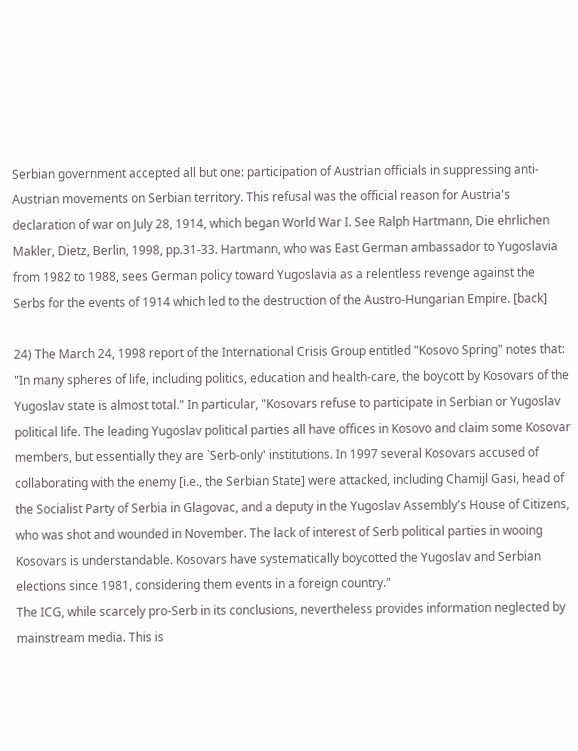Serbian government accepted all but one: participation of Austrian officials in suppressing anti-Austrian movements on Serbian territory. This refusal was the official reason for Austria's declaration of war on July 28, 1914, which began World War I. See Ralph Hartmann, Die ehrlichen Makler, Dietz, Berlin, 1998, pp.31-33. Hartmann, who was East German ambassador to Yugoslavia from 1982 to 1988, sees German policy toward Yugoslavia as a relentless revenge against the Serbs for the events of 1914 which led to the destruction of the Austro-Hungarian Empire. [back]

24) The March 24, 1998 report of the International Crisis Group entitled "Kosovo Spring" notes that: "In many spheres of life, including politics, education and health-care, the boycott by Kosovars of the Yugoslav state is almost total." In particular, "Kosovars refuse to participate in Serbian or Yugoslav political life. The leading Yugoslav political parties all have offices in Kosovo and claim some Kosovar members, but essentially they are `Serb-only' institutions. In 1997 several Kosovars accused of collaborating with the enemy [i.e., the Serbian State] were attacked, including Chamijl Gasi, head of the Socialist Party of Serbia in Glagovac, and a deputy in the Yugoslav Assembly's House of Citizens, who was shot and wounded in November. The lack of interest of Serb political parties in wooing Kosovars is understandable. Kosovars have systematically boycotted the Yugoslav and Serbian elections since 1981, considering them events in a foreign country."
The ICG, while scarcely pro-Serb in its conclusions, nevertheless provides information neglected by mainstream media. This is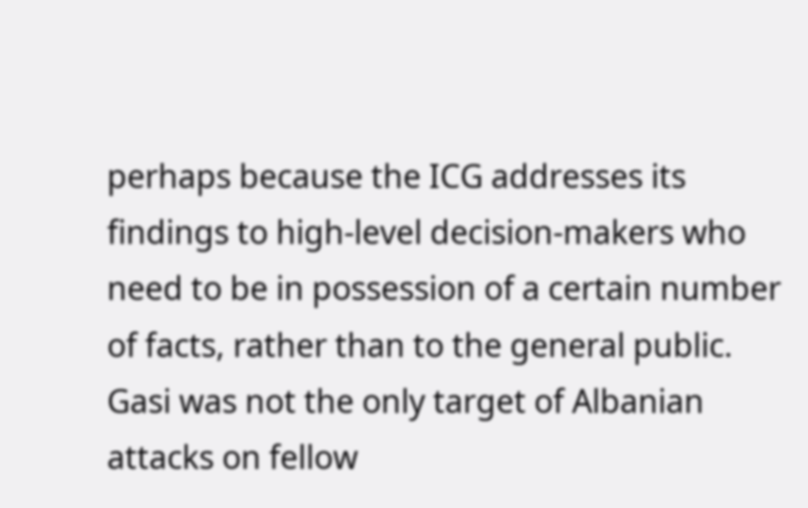perhaps because the ICG addresses its findings to high-level decision-makers who need to be in possession of a certain number of facts, rather than to the general public.
Gasi was not the only target of Albanian attacks on fellow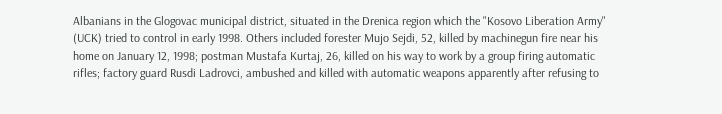Albanians in the Glogovac municipal district, situated in the Drenica region which the "Kosovo Liberation Army" (UCK) tried to control in early 1998. Others included forester Mujo Sejdi, 52, killed by machinegun fire near his home on January 12, 1998; postman Mustafa Kurtaj, 26, killed on his way to work by a group firing automatic rifles; factory guard Rusdi Ladrovci, ambushed and killed with automatic weapons apparently after refusing to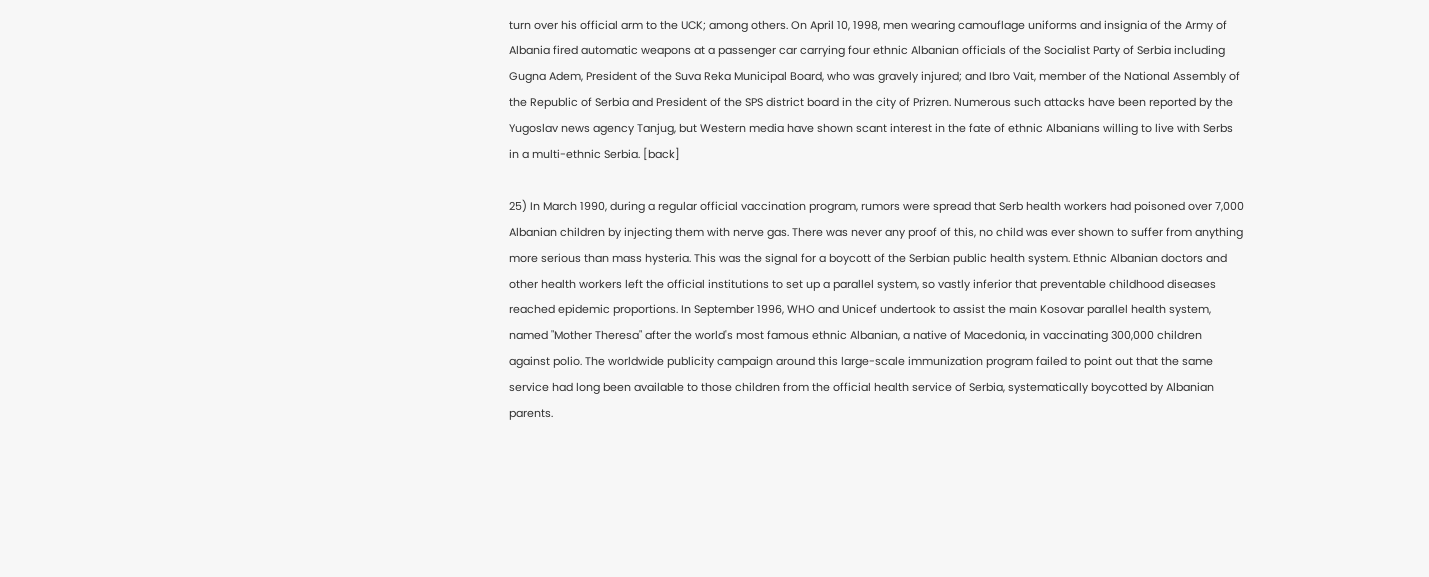turn over his official arm to the UCK; among others. On April 10, 1998, men wearing camouflage uniforms and insignia of the Army of Albania fired automatic weapons at a passenger car carrying four ethnic Albanian officials of the Socialist Party of Serbia including Gugna Adem, President of the Suva Reka Municipal Board, who was gravely injured; and Ibro Vait, member of the National Assembly of the Republic of Serbia and President of the SPS district board in the city of Prizren. Numerous such attacks have been reported by the Yugoslav news agency Tanjug, but Western media have shown scant interest in the fate of ethnic Albanians willing to live with Serbs in a multi-ethnic Serbia. [back]

25) In March 1990, during a regular official vaccination program, rumors were spread that Serb health workers had poisoned over 7,000 Albanian children by injecting them with nerve gas. There was never any proof of this, no child was ever shown to suffer from anything more serious than mass hysteria. This was the signal for a boycott of the Serbian public health system. Ethnic Albanian doctors and other health workers left the official institutions to set up a parallel system, so vastly inferior that preventable childhood diseases reached epidemic proportions. In September 1996, WHO and Unicef undertook to assist the main Kosovar parallel health system, named "Mother Theresa" after the world's most famous ethnic Albanian, a native of Macedonia, in vaccinating 300,000 children against polio. The worldwide publicity campaign around this large-scale immunization program failed to point out that the same service had long been available to those children from the official health service of Serbia, systematically boycotted by Albanian parents.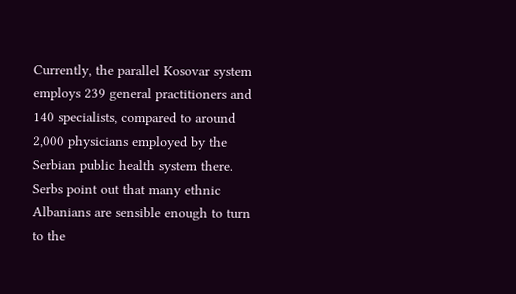Currently, the parallel Kosovar system employs 239 general practitioners and 140 specialists, compared to around 2,000 physicians employed by the Serbian public health system there. Serbs point out that many ethnic Albanians are sensible enough to turn to the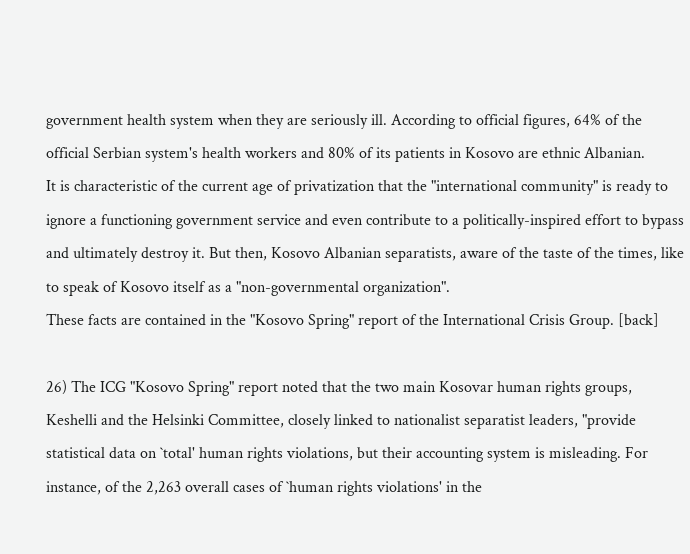government health system when they are seriously ill. According to official figures, 64% of the official Serbian system's health workers and 80% of its patients in Kosovo are ethnic Albanian.
It is characteristic of the current age of privatization that the "international community" is ready to ignore a functioning government service and even contribute to a politically-inspired effort to bypass and ultimately destroy it. But then, Kosovo Albanian separatists, aware of the taste of the times, like to speak of Kosovo itself as a "non-governmental organization".
These facts are contained in the "Kosovo Spring" report of the International Crisis Group. [back]

26) The ICG "Kosovo Spring" report noted that the two main Kosovar human rights groups, Keshelli and the Helsinki Committee, closely linked to nationalist separatist leaders, "provide statistical data on `total' human rights violations, but their accounting system is misleading. For instance, of the 2,263 overall cases of `human rights violations' in the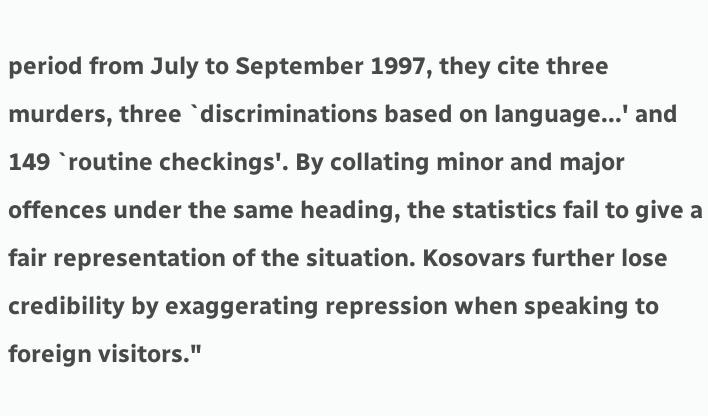period from July to September 1997, they cite three murders, three `discriminations based on language...' and 149 `routine checkings'. By collating minor and major offences under the same heading, the statistics fail to give a fair representation of the situation. Kosovars further lose credibility by exaggerating repression when speaking to foreign visitors."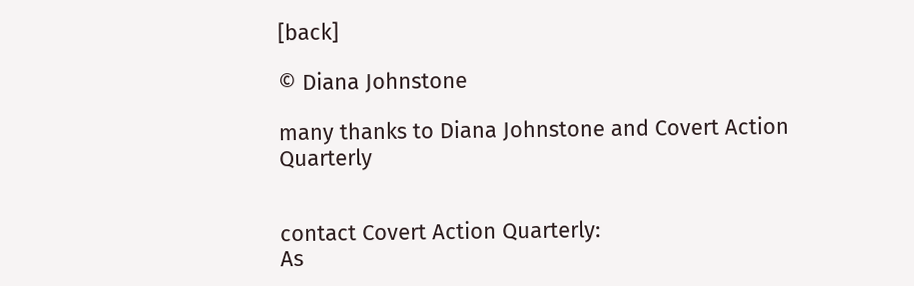[back]

© Diana Johnstone

many thanks to Diana Johnstone and Covert Action Quarterly


contact Covert Action Quarterly:
As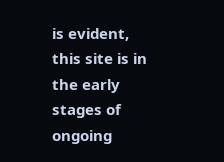is evident, this site is in the early stages of ongoing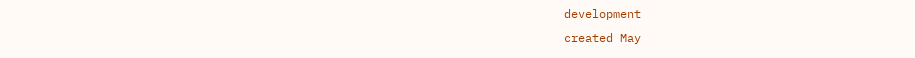development
created May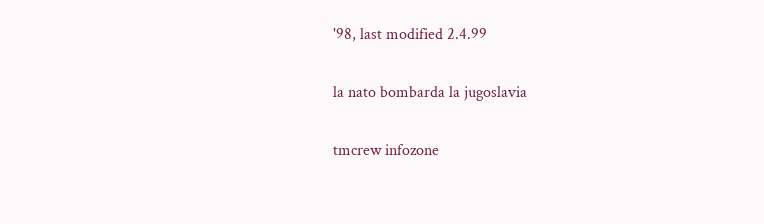'98, last modified 2.4.99

la nato bombarda la jugoslavia

tmcrew infozone